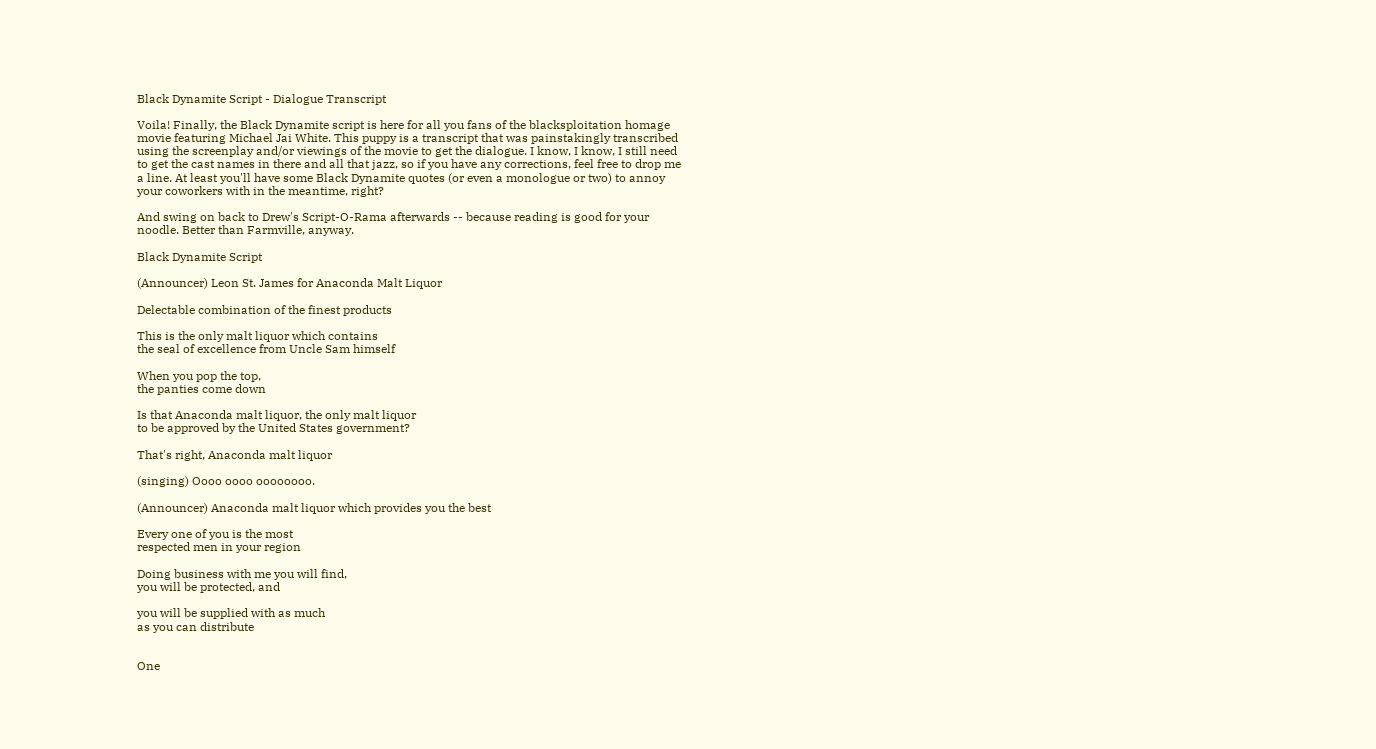Black Dynamite Script - Dialogue Transcript

Voila! Finally, the Black Dynamite script is here for all you fans of the blacksploitation homage movie featuring Michael Jai White. This puppy is a transcript that was painstakingly transcribed using the screenplay and/or viewings of the movie to get the dialogue. I know, I know, I still need to get the cast names in there and all that jazz, so if you have any corrections, feel free to drop me a line. At least you'll have some Black Dynamite quotes (or even a monologue or two) to annoy your coworkers with in the meantime, right?

And swing on back to Drew's Script-O-Rama afterwards -- because reading is good for your noodle. Better than Farmville, anyway.

Black Dynamite Script

(Announcer) Leon St. James for Anaconda Malt Liquor

Delectable combination of the finest products

This is the only malt liquor which contains
the seal of excellence from Uncle Sam himself

When you pop the top,
the panties come down

Is that Anaconda malt liquor, the only malt liquor
to be approved by the United States government?

That's right, Anaconda malt liquor

(singing) Oooo oooo oooooooo.

(Announcer) Anaconda malt liquor which provides you the best

Every one of you is the most
respected men in your region

Doing business with me you will find,
you will be protected, and

you will be supplied with as much
as you can distribute


One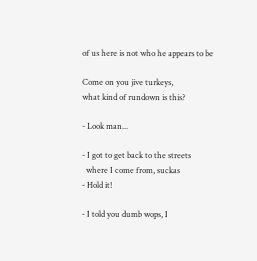of us here is not who he appears to be

Come on you jive turkeys,
what kind of rundown is this?

- Look man...

- I got to get back to the streets
  where I come from, suckas
- Hold it!

- I told you dumb wops, I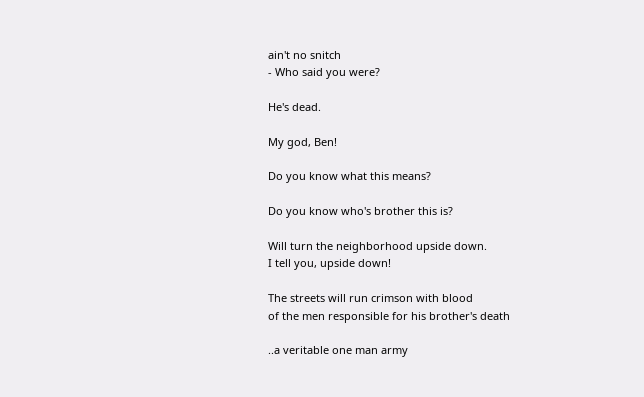ain't no snitch
- Who said you were?

He's dead.

My god, Ben!

Do you know what this means?

Do you know who's brother this is?

Will turn the neighborhood upside down.
I tell you, upside down!

The streets will run crimson with blood
of the men responsible for his brother's death

..a veritable one man army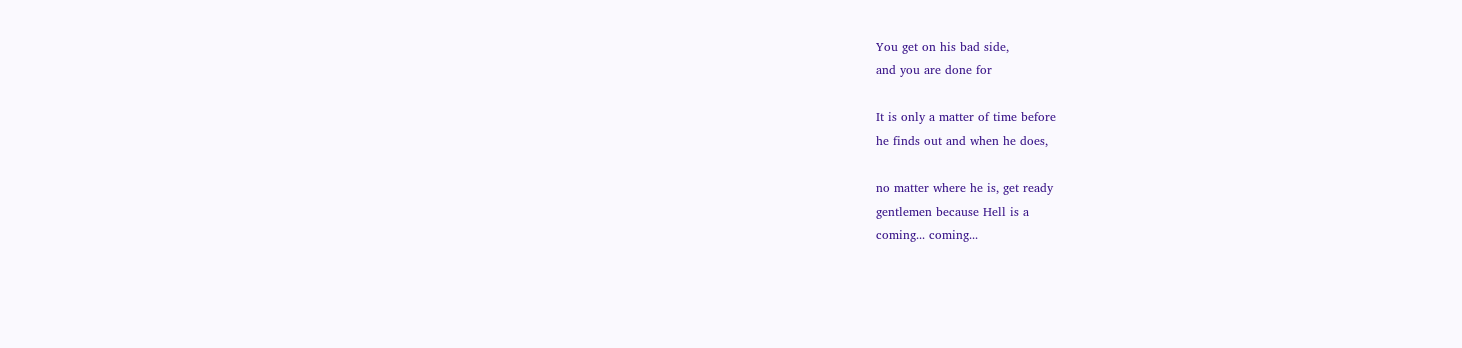You get on his bad side,
and you are done for

It is only a matter of time before
he finds out and when he does,

no matter where he is, get ready
gentlemen because Hell is a
coming... coming...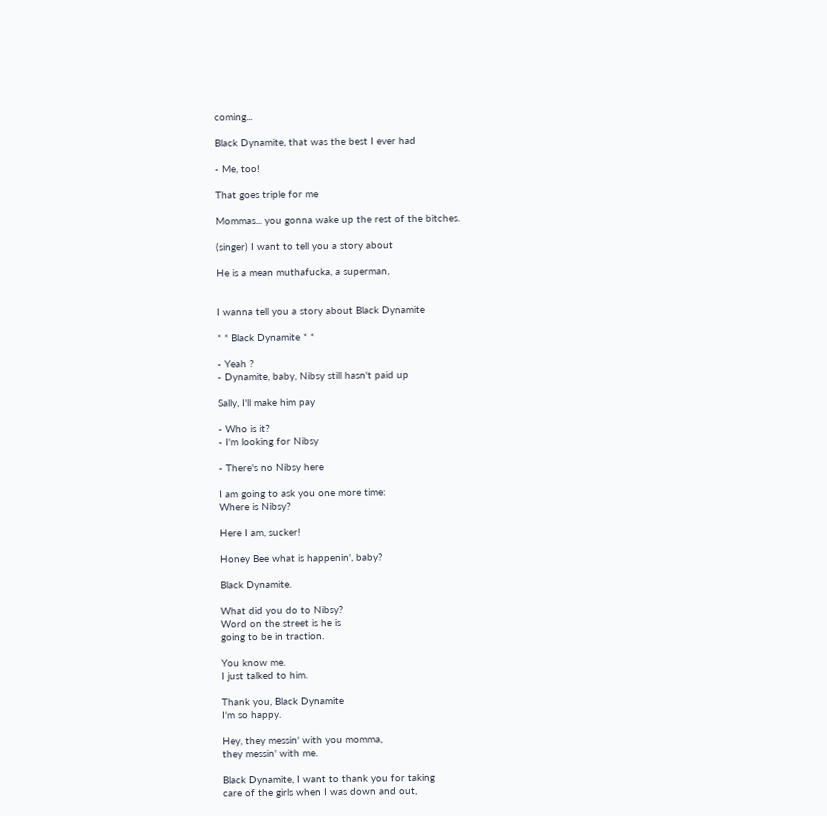coming...

Black Dynamite, that was the best I ever had

- Me, too!

That goes triple for me

Mommas... you gonna wake up the rest of the bitches.

(singer) I want to tell you a story about

He is a mean muthafucka, a superman,


I wanna tell you a story about Black Dynamite

* * Black Dynamite * *

- Yeah ?
- Dynamite, baby, Nibsy still hasn't paid up

Sally, I'll make him pay

- Who is it?
- I'm looking for Nibsy

- There's no Nibsy here

I am going to ask you one more time:
Where is Nibsy?

Here I am, sucker!

Honey Bee what is happenin', baby?

Black Dynamite.

What did you do to Nibsy?
Word on the street is he is
going to be in traction.

You know me.
I just talked to him.

Thank you, Black Dynamite
I'm so happy.

Hey, they messin' with you momma,
they messin' with me.

Black Dynamite, I want to thank you for taking
care of the girls when I was down and out,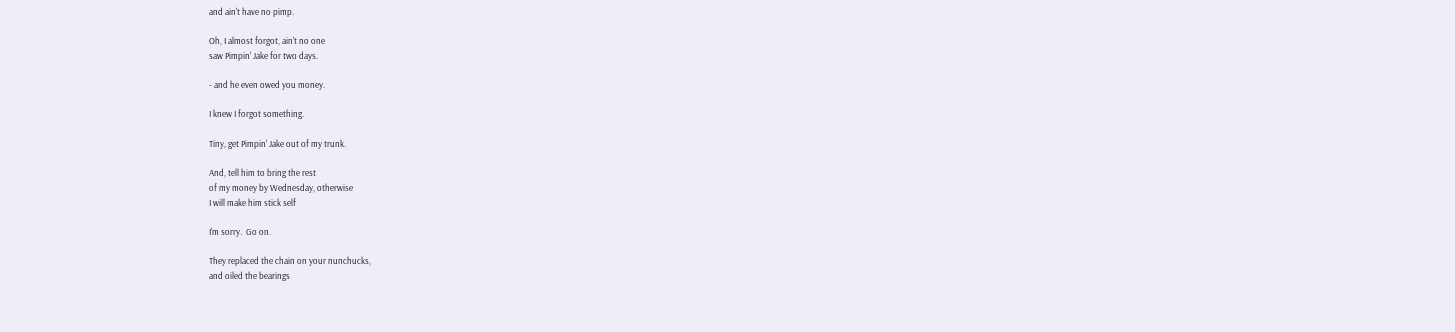and ain't have no pimp.

Oh, I almost forgot, ain't no one
saw Pimpin' Jake for two days.

- and he even owed you money.

I knew I forgot something.

Tiny, get Pimpin' Jake out of my trunk.

And, tell him to bring the rest
of my money by Wednesday, otherwise
I will make him stick self

I'm sorry.  Go on.

They replaced the chain on your nunchucks,
and oiled the bearings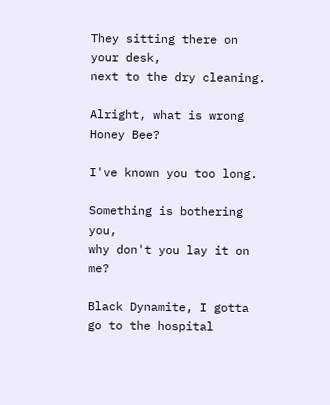They sitting there on your desk,
next to the dry cleaning.

Alright, what is wrong Honey Bee?

I've known you too long.

Something is bothering you,
why don't you lay it on me?

Black Dynamite, I gotta go to the hospital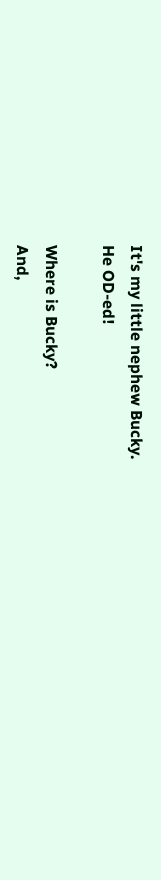It's my little nephew Bucky.
He OD-ed!

Where is Bucky?
And,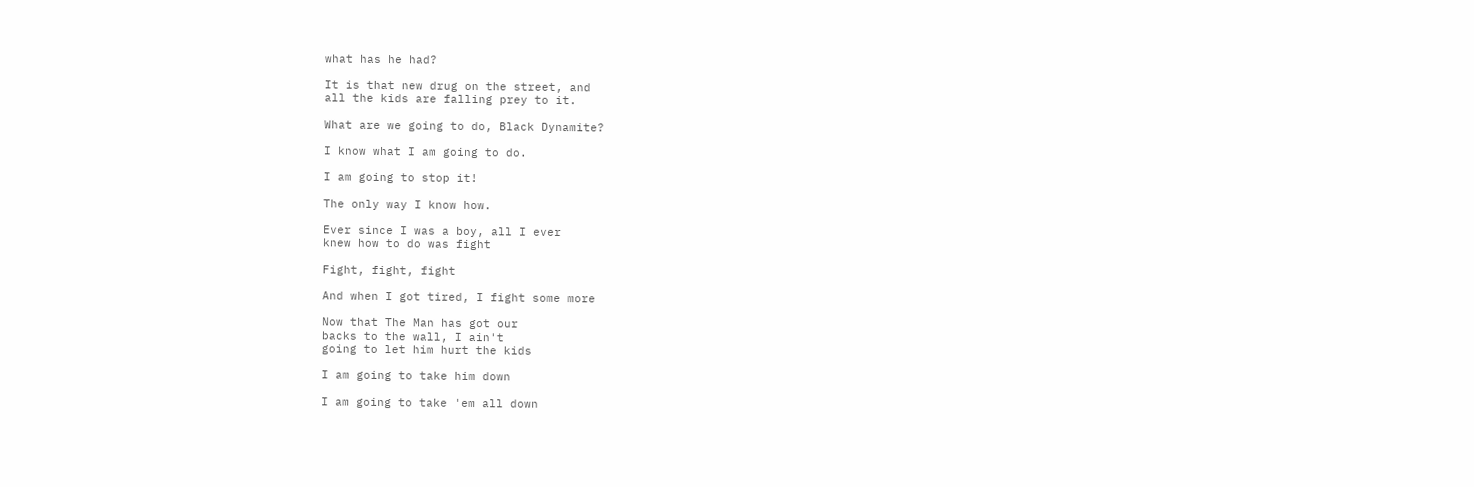what has he had?

It is that new drug on the street, and
all the kids are falling prey to it.

What are we going to do, Black Dynamite?

I know what I am going to do.

I am going to stop it!

The only way I know how.

Ever since I was a boy, all I ever
knew how to do was fight

Fight, fight, fight

And when I got tired, I fight some more

Now that The Man has got our
backs to the wall, I ain't
going to let him hurt the kids

I am going to take him down

I am going to take 'em all down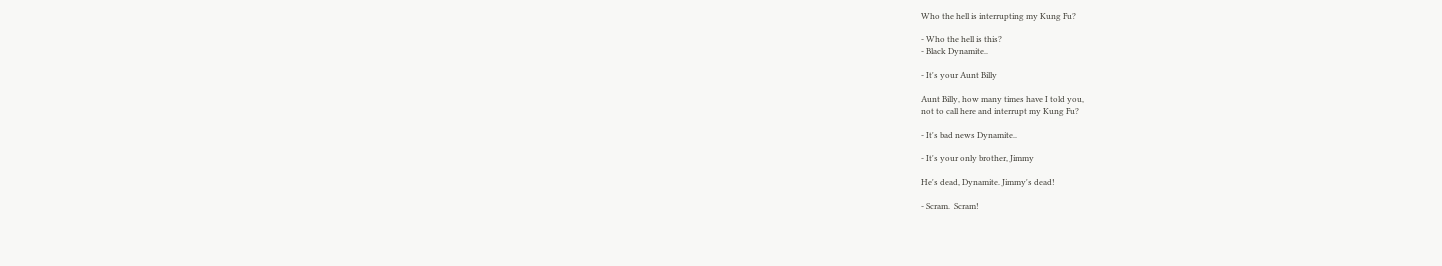Who the hell is interrupting my Kung Fu?

- Who the hell is this?
- Black Dynamite..

- It's your Aunt Billy

Aunt Billy, how many times have I told you,
not to call here and interrupt my Kung Fu?

- It's bad news Dynamite..

- It's your only brother, Jimmy

He's dead, Dynamite. Jimmy's dead!

- Scram.  Scram!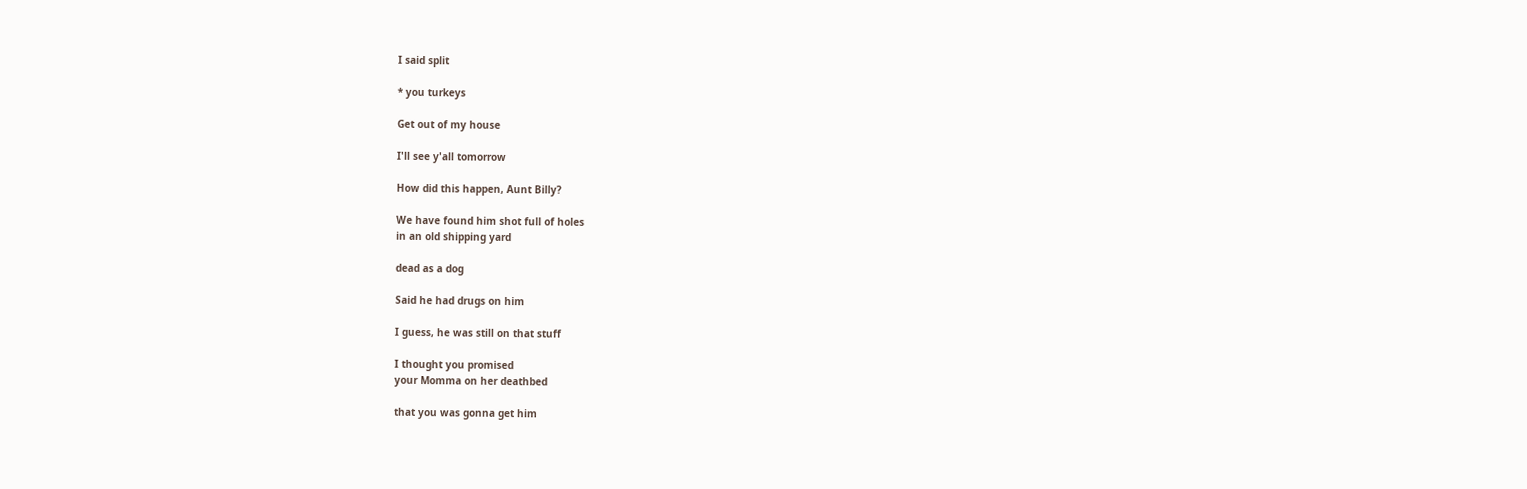I said split

* you turkeys

Get out of my house

I'll see y'all tomorrow

How did this happen, Aunt Billy?

We have found him shot full of holes
in an old shipping yard

dead as a dog

Said he had drugs on him

I guess, he was still on that stuff

I thought you promised
your Momma on her deathbed

that you was gonna get him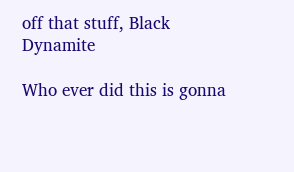off that stuff, Black Dynamite

Who ever did this is gonna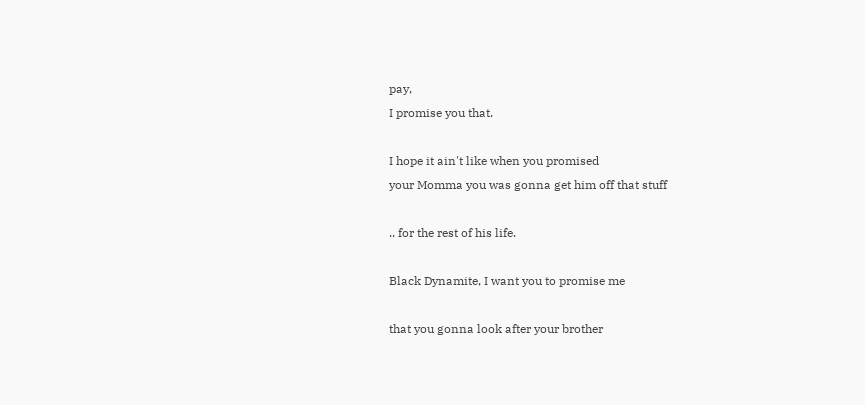pay,
I promise you that.

I hope it ain't like when you promised
your Momma you was gonna get him off that stuff

.. for the rest of his life.

Black Dynamite, I want you to promise me

that you gonna look after your brother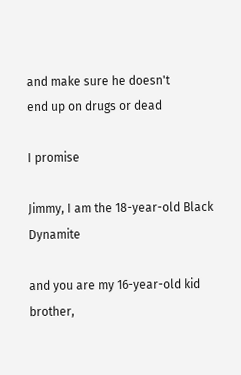and make sure he doesn't
end up on drugs or dead

I promise

Jimmy, I am the 18-year-old Black Dynamite

and you are my 16-year-old kid brother,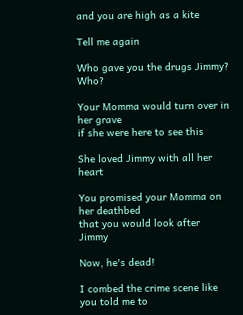and you are high as a kite

Tell me again

Who gave you the drugs Jimmy? Who?

Your Momma would turn over in her grave
if she were here to see this

She loved Jimmy with all her heart

You promised your Momma on her deathbed
that you would look after Jimmy

Now, he's dead!

I combed the crime scene like you told me to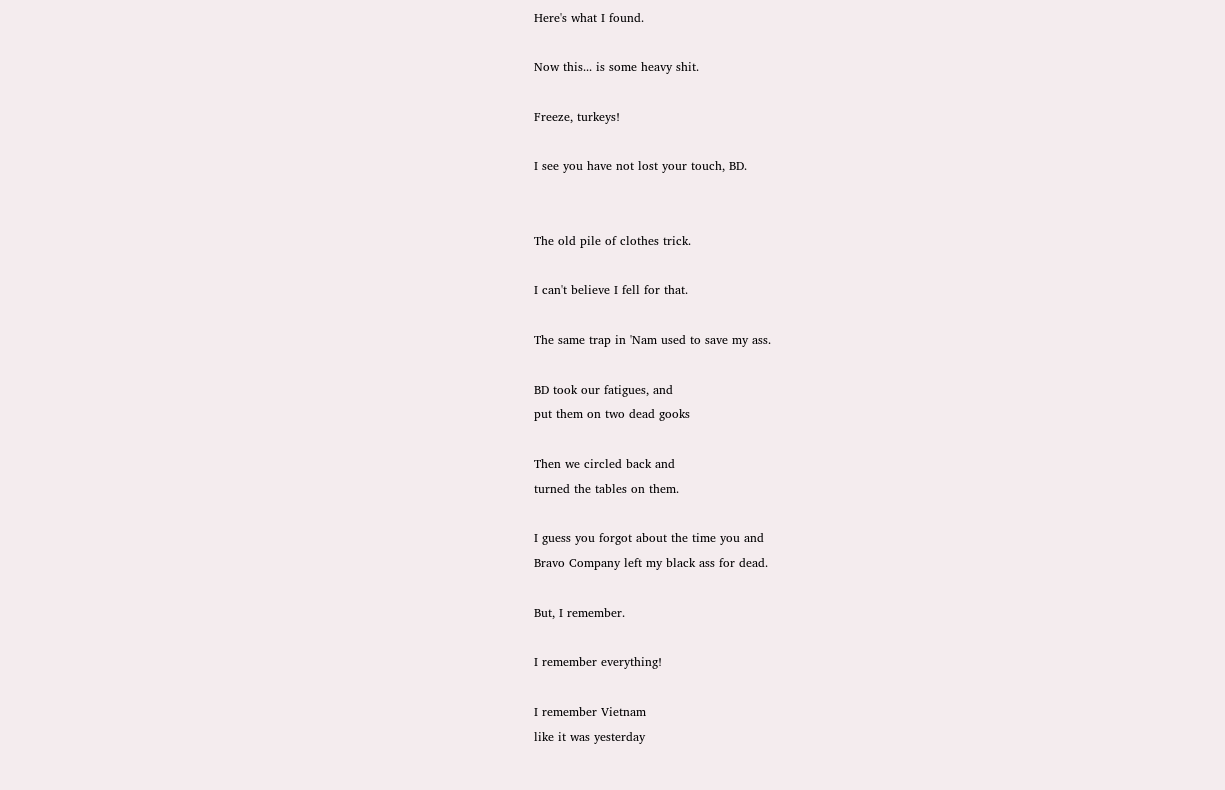Here's what I found.

Now this... is some heavy shit.

Freeze, turkeys!

I see you have not lost your touch, BD.


The old pile of clothes trick.

I can't believe I fell for that.

The same trap in 'Nam used to save my ass.

BD took our fatigues, and
put them on two dead gooks

Then we circled back and
turned the tables on them.

I guess you forgot about the time you and
Bravo Company left my black ass for dead.

But, I remember.

I remember everything!

I remember Vietnam
like it was yesterday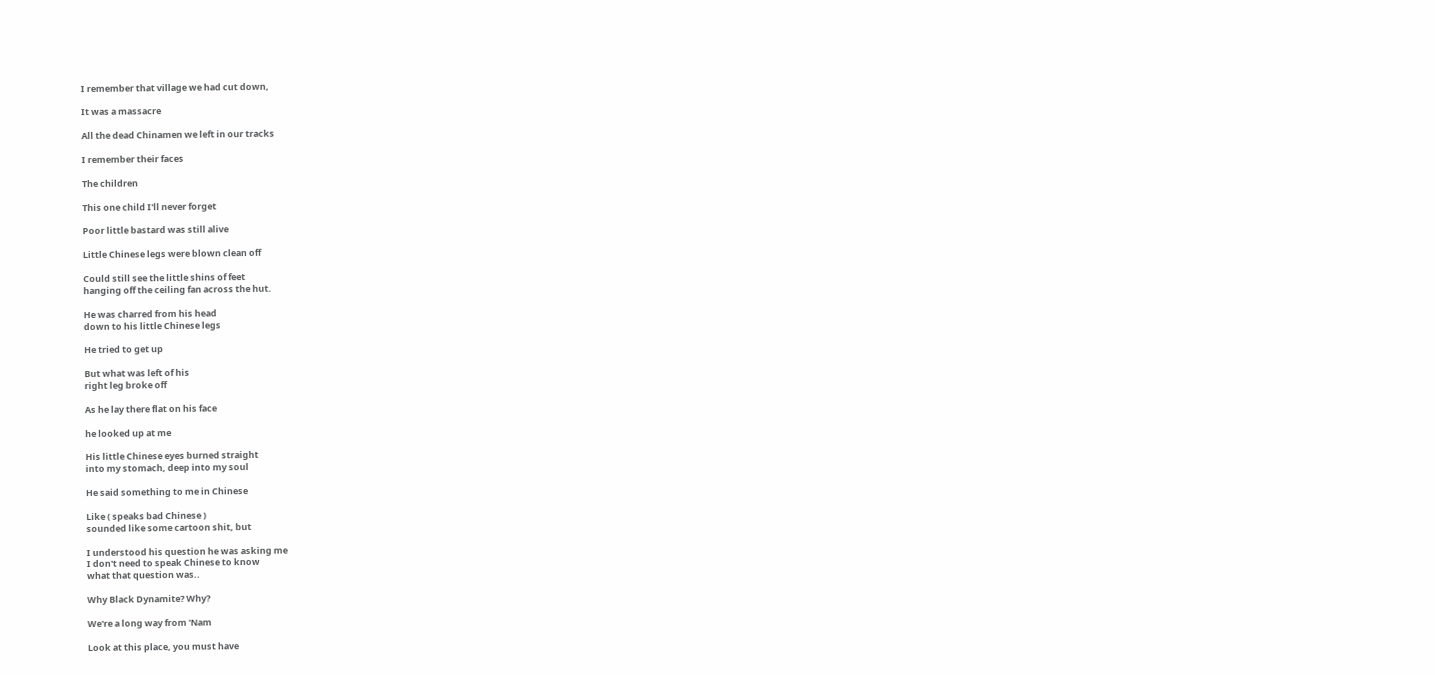I remember that village we had cut down,

It was a massacre

All the dead Chinamen we left in our tracks

I remember their faces

The children

This one child I'll never forget

Poor little bastard was still alive

Little Chinese legs were blown clean off

Could still see the little shins of feet
hanging off the ceiling fan across the hut.

He was charred from his head
down to his little Chinese legs

He tried to get up

But what was left of his
right leg broke off

As he lay there flat on his face

he looked up at me

His little Chinese eyes burned straight
into my stomach, deep into my soul

He said something to me in Chinese

Like ( speaks bad Chinese )
sounded like some cartoon shit, but

I understood his question he was asking me
I don't need to speak Chinese to know
what that question was..

Why Black Dynamite? Why?

We're a long way from 'Nam

Look at this place, you must have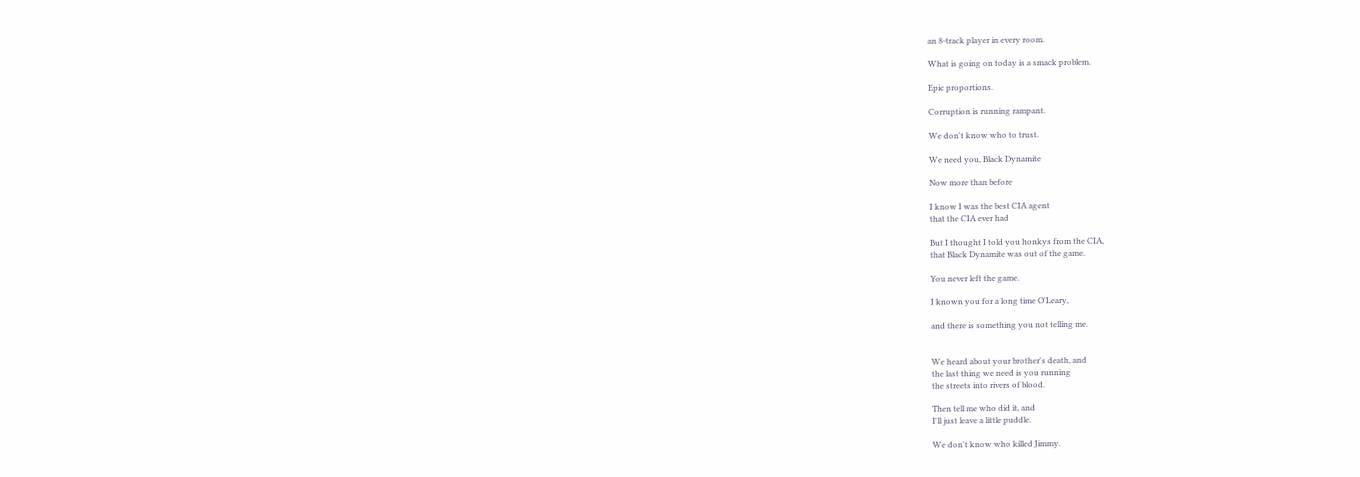an 8-track player in every room.

What is going on today is a smack problem.

Epic proportions.

Corruption is running rampant.

We don't know who to trust.

We need you, Black Dynamite

Now more than before

I know I was the best CIA agent
that the CIA ever had

But I thought I told you honkys from the CIA,
that Black Dynamite was out of the game.

You never left the game.

I known you for a long time O'Leary,

and there is something you not telling me.


We heard about your brother's death, and
the last thing we need is you running
the streets into rivers of blood.

Then tell me who did it, and
I'll just leave a little puddle.

We don't know who killed Jimmy.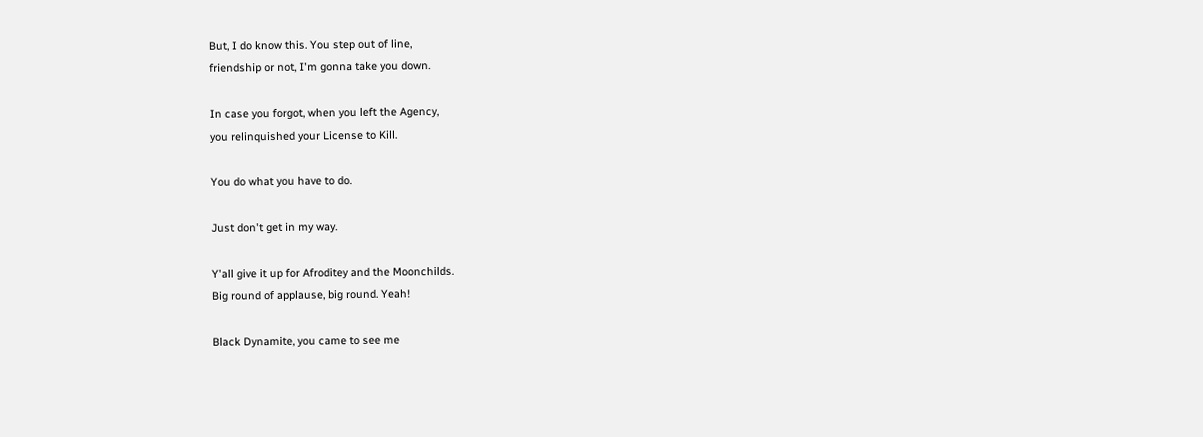But, I do know this. You step out of line,
friendship or not, I'm gonna take you down.

In case you forgot, when you left the Agency,
you relinquished your License to Kill.

You do what you have to do.

Just don't get in my way.

Y'all give it up for Afroditey and the Moonchilds.
Big round of applause, big round. Yeah!

Black Dynamite, you came to see me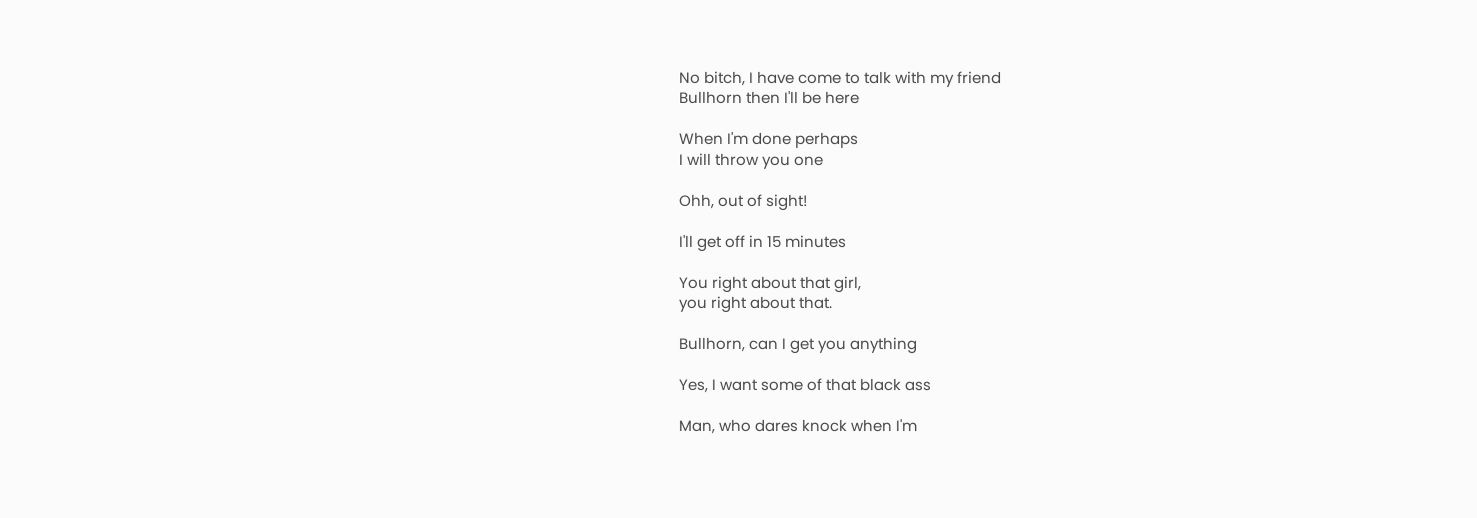No bitch, I have come to talk with my friend
Bullhorn then I'll be here

When I'm done perhaps
I will throw you one

Ohh, out of sight!

I'll get off in 15 minutes

You right about that girl,
you right about that.

Bullhorn, can I get you anything

Yes, I want some of that black ass

Man, who dares knock when I'm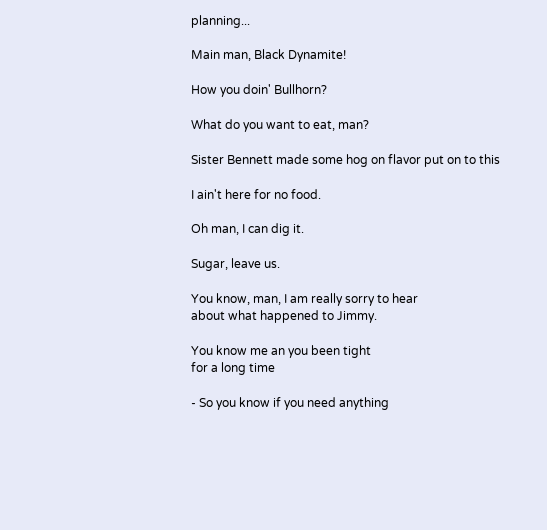planning...

Main man, Black Dynamite!

How you doin' Bullhorn?

What do you want to eat, man?

Sister Bennett made some hog on flavor put on to this

I ain't here for no food.

Oh man, I can dig it.

Sugar, leave us.

You know, man, I am really sorry to hear
about what happened to Jimmy.

You know me an you been tight
for a long time

- So you know if you need anything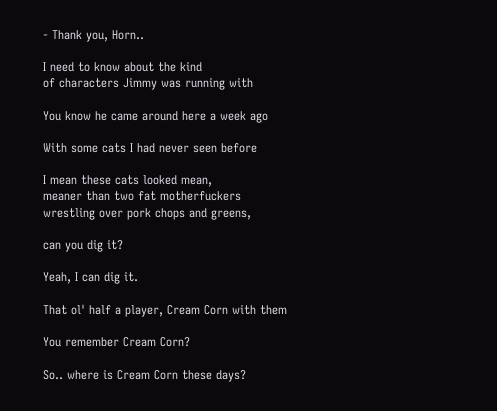- Thank you, Horn..

I need to know about the kind
of characters Jimmy was running with

You know he came around here a week ago

With some cats I had never seen before

I mean these cats looked mean,
meaner than two fat motherfuckers
wrestling over pork chops and greens,

can you dig it?

Yeah, I can dig it.

That ol' half a player, Cream Corn with them

You remember Cream Corn?

So.. where is Cream Corn these days?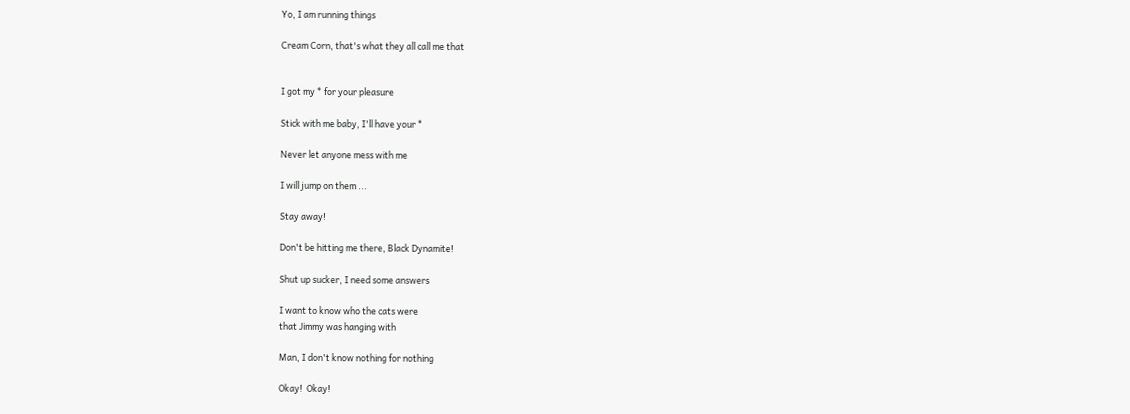Yo, I am running things

Cream Corn, that's what they all call me that


I got my * for your pleasure

Stick with me baby, I'll have your *

Never let anyone mess with me

I will jump on them ...

Stay away!

Don't be hitting me there, Black Dynamite!

Shut up sucker, I need some answers

I want to know who the cats were
that Jimmy was hanging with

Man, I don't know nothing for nothing

Okay!  Okay!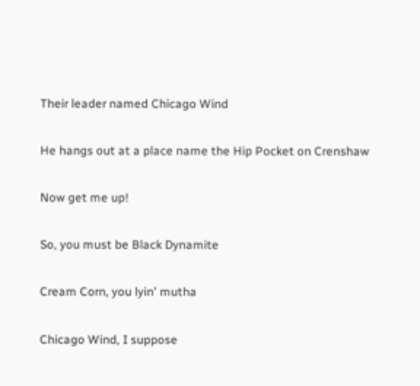Their leader named Chicago Wind

He hangs out at a place name the Hip Pocket on Crenshaw

Now get me up!

So, you must be Black Dynamite

Cream Corn, you lyin' mutha

Chicago Wind, I suppose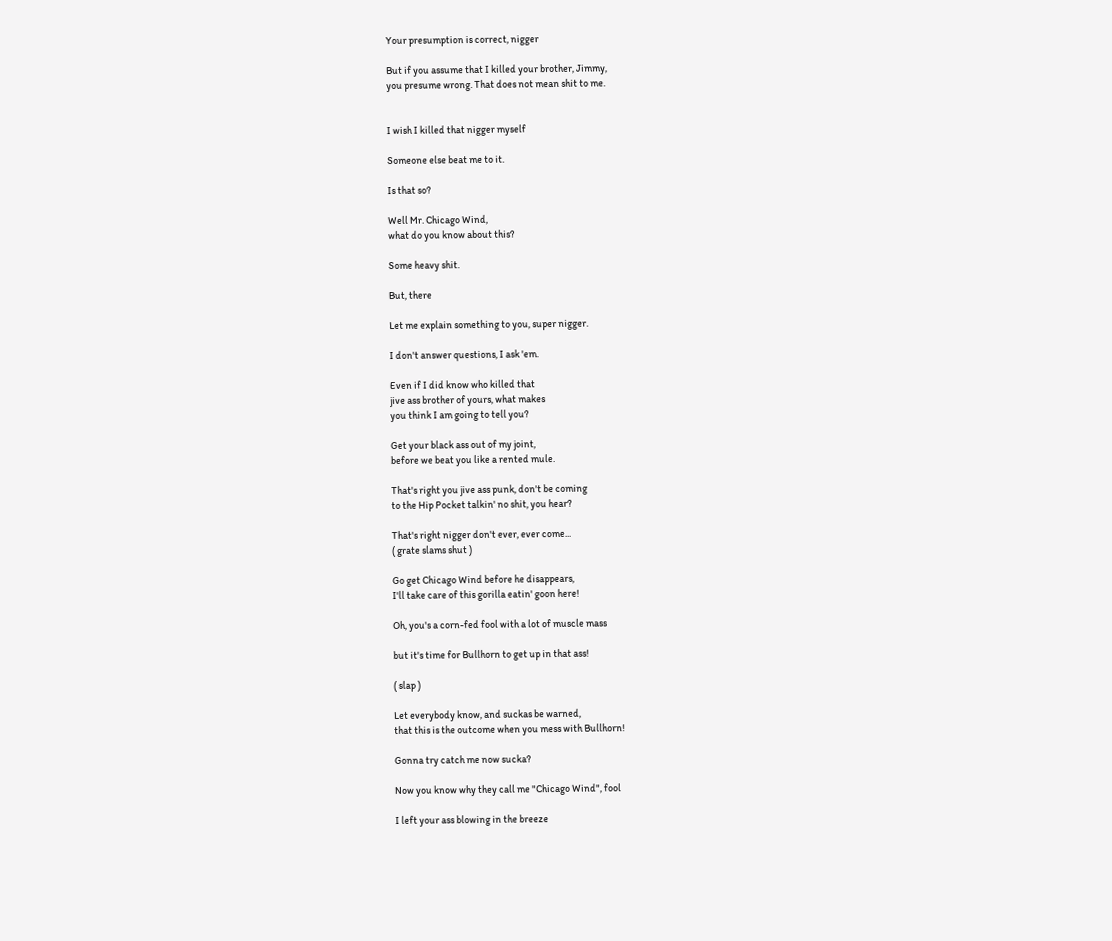Your presumption is correct, nigger

But if you assume that I killed your brother, Jimmy,
you presume wrong. That does not mean shit to me.


I wish I killed that nigger myself

Someone else beat me to it.

Is that so?

Well Mr. Chicago Wind,
what do you know about this?

Some heavy shit.

But, there

Let me explain something to you, super nigger.

I don't answer questions, I ask 'em.

Even if I did know who killed that
jive ass brother of yours, what makes
you think I am going to tell you?

Get your black ass out of my joint,
before we beat you like a rented mule.

That's right you jive ass punk, don't be coming
to the Hip Pocket talkin' no shit, you hear?

That's right nigger don't ever, ever come...
( grate slams shut )

Go get Chicago Wind before he disappears,
I'll take care of this gorilla eatin' goon here!

Oh, you's a corn-fed fool with a lot of muscle mass

but it's time for Bullhorn to get up in that ass!

( slap )

Let everybody know, and suckas be warned,
that this is the outcome when you mess with Bullhorn!

Gonna try catch me now sucka?

Now you know why they call me "Chicago Wind", fool

I left your ass blowing in the breeze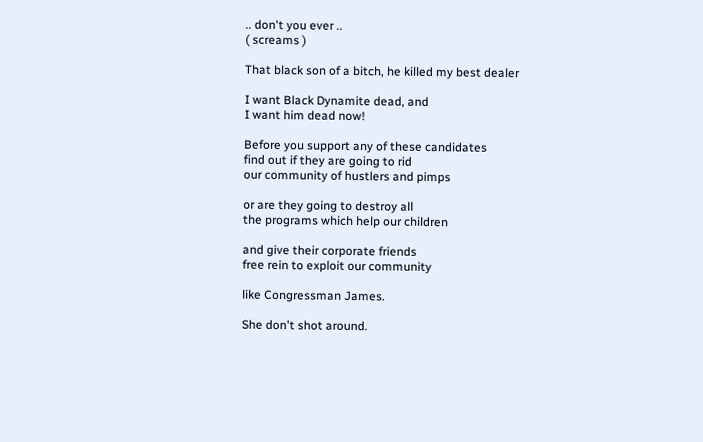.. don't you ever ..
( screams )

That black son of a bitch, he killed my best dealer

I want Black Dynamite dead, and
I want him dead now!

Before you support any of these candidates
find out if they are going to rid
our community of hustlers and pimps

or are they going to destroy all
the programs which help our children

and give their corporate friends
free rein to exploit our community

like Congressman James.

She don't shot around.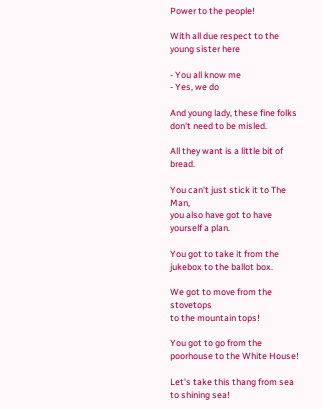Power to the people!

With all due respect to the young sister here

- You all know me
- Yes, we do

And young lady, these fine folks
don't need to be misled.

All they want is a little bit of bread.

You can't just stick it to The Man,
you also have got to have yourself a plan.

You got to take it from the jukebox to the ballot box.

We got to move from the stovetops
to the mountain tops!

You got to go from the poorhouse to the White House!

Let's take this thang from sea to shining sea!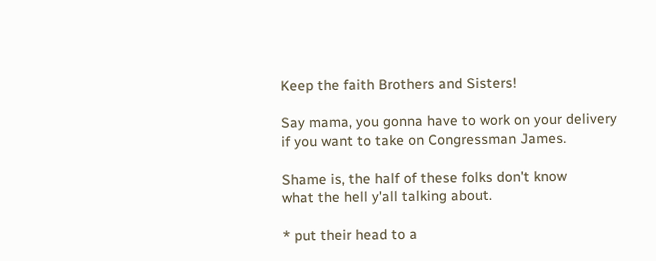Keep the faith Brothers and Sisters!

Say mama, you gonna have to work on your delivery
if you want to take on Congressman James.

Shame is, the half of these folks don't know
what the hell y'all talking about.

* put their head to a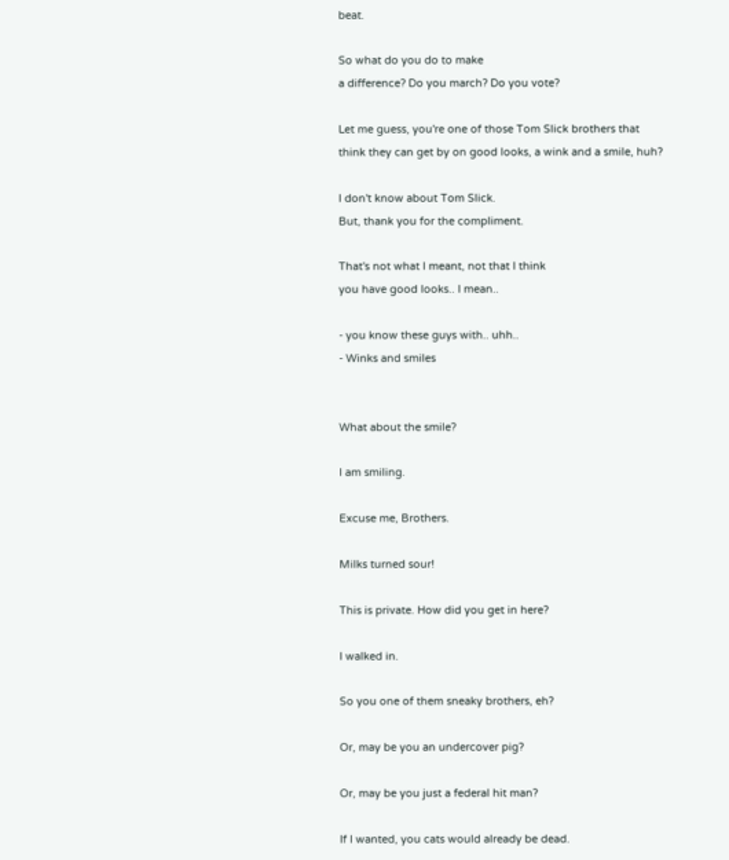beat.

So what do you do to make
a difference? Do you march? Do you vote?

Let me guess, you're one of those Tom Slick brothers that
think they can get by on good looks, a wink and a smile, huh?

I don't know about Tom Slick.
But, thank you for the compliment.

That's not what I meant, not that I think
you have good looks.. I mean..

- you know these guys with.. uhh..
- Winks and smiles


What about the smile?

I am smiling.

Excuse me, Brothers.

Milks turned sour!

This is private. How did you get in here?

I walked in.

So you one of them sneaky brothers, eh?

Or, may be you an undercover pig?

Or, may be you just a federal hit man?

If I wanted, you cats would already be dead.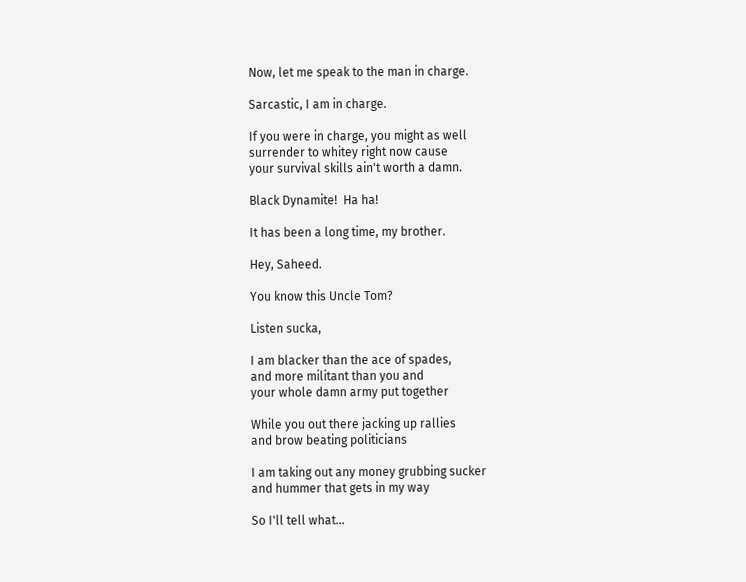Now, let me speak to the man in charge.

Sarcastic, I am in charge.

If you were in charge, you might as well
surrender to whitey right now cause
your survival skills ain't worth a damn.

Black Dynamite!  Ha ha!

It has been a long time, my brother.

Hey, Saheed.

You know this Uncle Tom?

Listen sucka,

I am blacker than the ace of spades,
and more militant than you and
your whole damn army put together

While you out there jacking up rallies
and brow beating politicians

I am taking out any money grubbing sucker
and hummer that gets in my way

So I'll tell what...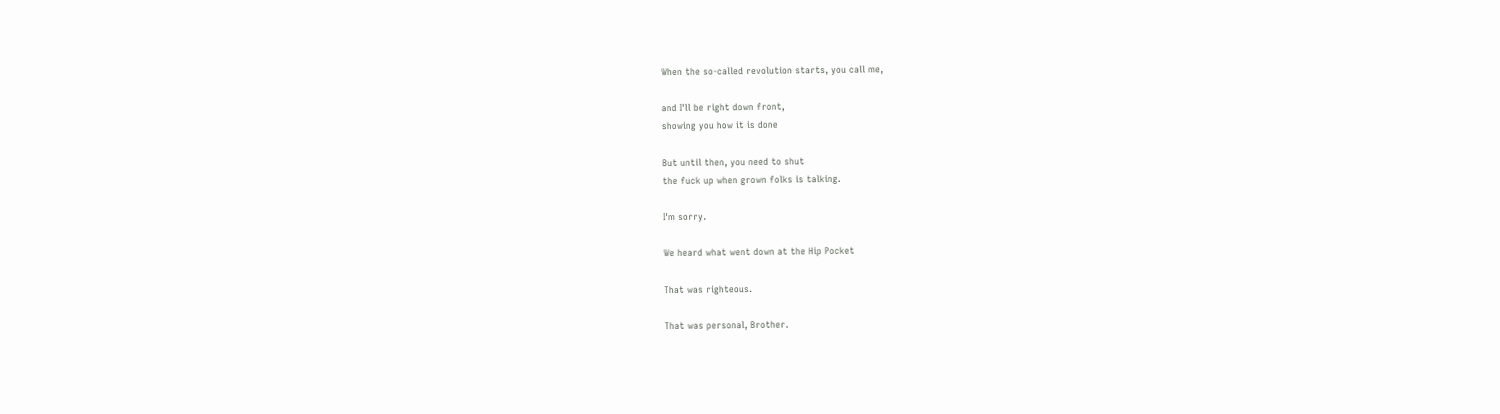When the so-called revolution starts, you call me,

and I'll be right down front,
showing you how it is done

But until then, you need to shut
the fuck up when grown folks is talking.

I'm sorry.

We heard what went down at the Hip Pocket

That was righteous.

That was personal, Brother.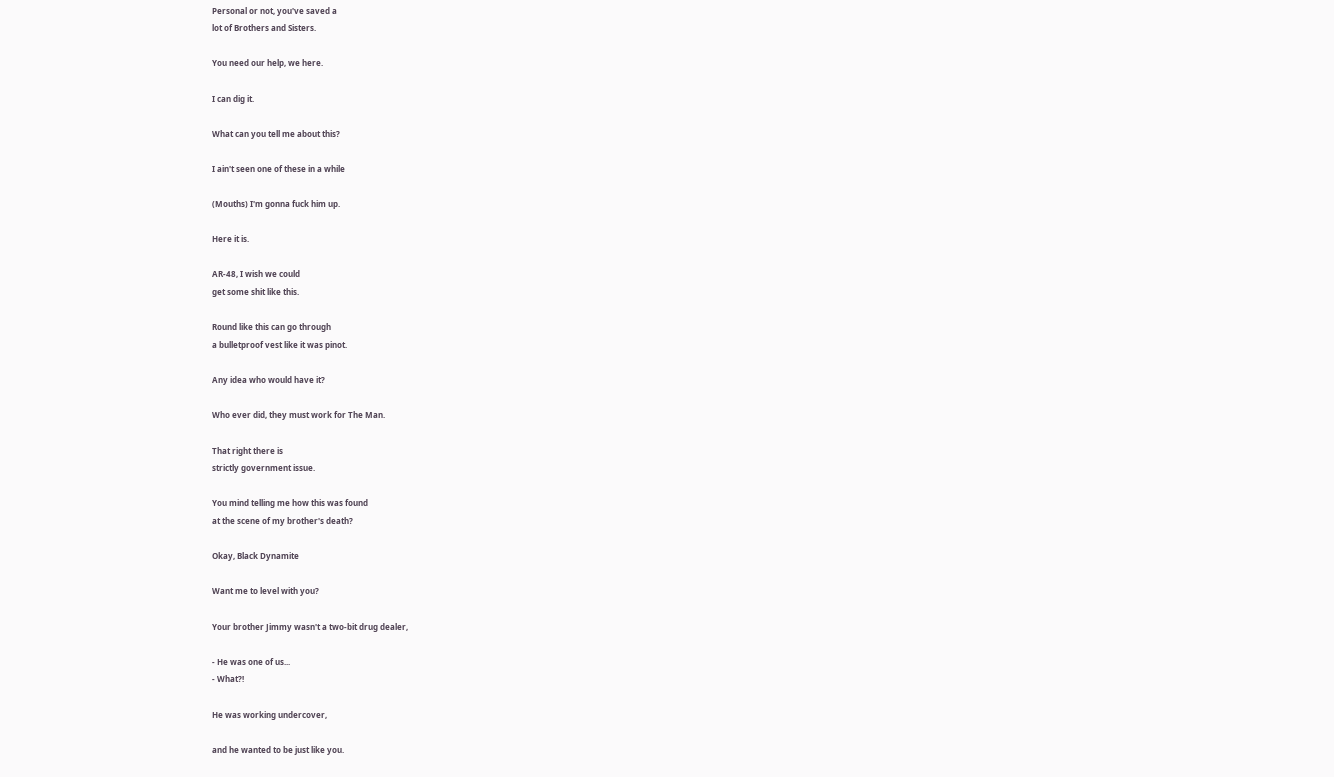Personal or not, you've saved a
lot of Brothers and Sisters.

You need our help, we here.

I can dig it.

What can you tell me about this?

I ain't seen one of these in a while

(Mouths) I'm gonna fuck him up.

Here it is.

AR-48, I wish we could
get some shit like this.

Round like this can go through
a bulletproof vest like it was pinot.

Any idea who would have it?

Who ever did, they must work for The Man.

That right there is
strictly government issue.

You mind telling me how this was found
at the scene of my brother's death?

Okay, Black Dynamite

Want me to level with you?

Your brother Jimmy wasn't a two-bit drug dealer,

- He was one of us...
- What?!

He was working undercover,

and he wanted to be just like you.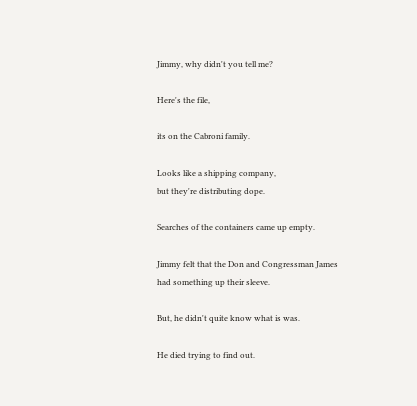Jimmy, why didn't you tell me?

Here's the file,

its on the Cabroni family.

Looks like a shipping company,
but they're distributing dope.

Searches of the containers came up empty.

Jimmy felt that the Don and Congressman James
had something up their sleeve.

But, he didn't quite know what is was.

He died trying to find out.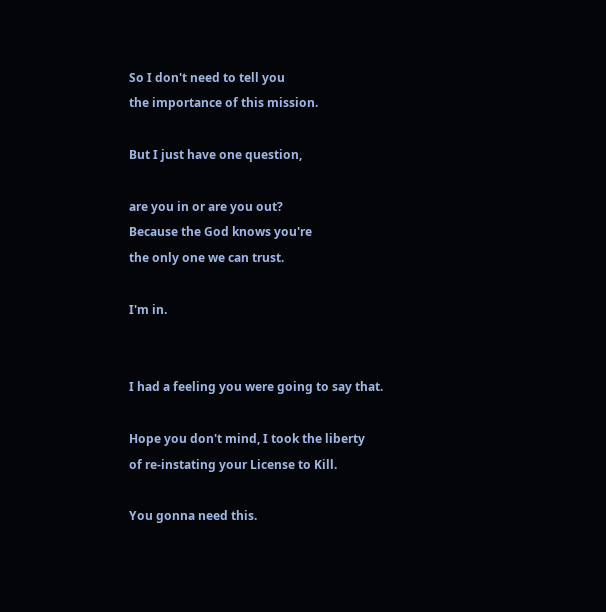So I don't need to tell you
the importance of this mission.

But I just have one question,

are you in or are you out?
Because the God knows you're
the only one we can trust.

I'm in.


I had a feeling you were going to say that.

Hope you don't mind, I took the liberty
of re-instating your License to Kill.

You gonna need this.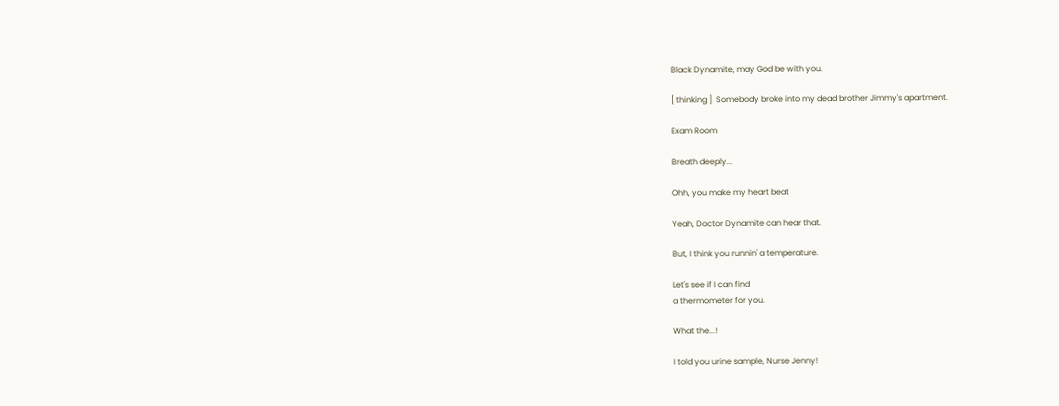Black Dynamite, may God be with you.

[ thinking ]  Somebody broke into my dead brother Jimmy's apartment.

Exam Room

Breath deeply...

Ohh, you make my heart beat

Yeah, Doctor Dynamite can hear that.

But, I think you runnin' a temperature.

Let's see if I can find
a thermometer for you.

What the...!

I told you urine sample, Nurse Jenny!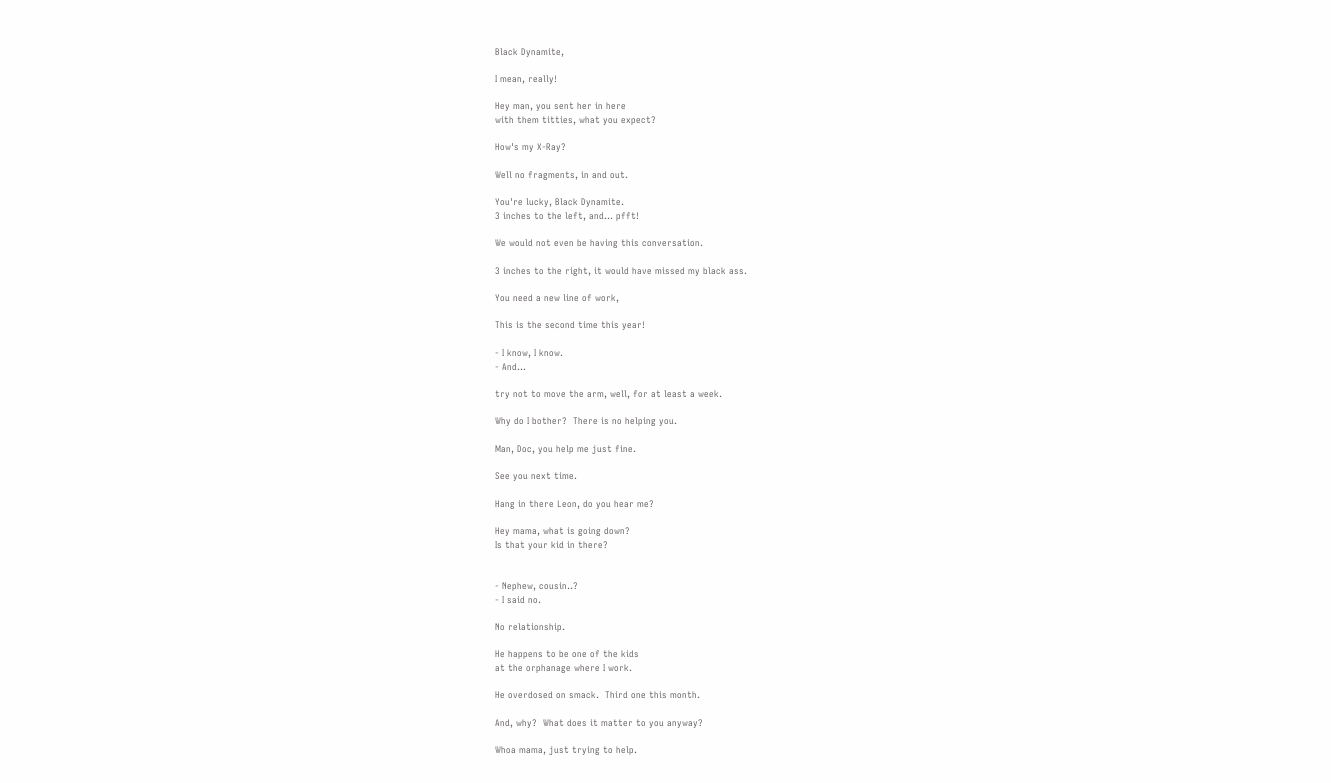Black Dynamite,

I mean, really!

Hey man, you sent her in here
with them titties, what you expect?

How's my X-Ray?

Well no fragments, in and out.

You're lucky, Black Dynamite.
3 inches to the left, and... pfft!

We would not even be having this conversation.

3 inches to the right, it would have missed my black ass.

You need a new line of work,

This is the second time this year!

- I know, I know.
- And...

try not to move the arm, well, for at least a week.

Why do I bother?  There is no helping you.

Man, Doc, you help me just fine.

See you next time.

Hang in there Leon, do you hear me?

Hey mama, what is going down?
Is that your kid in there?


- Nephew, cousin..?
- I said no.

No relationship.

He happens to be one of the kids
at the orphanage where I work.

He overdosed on smack.  Third one this month.

And, why?  What does it matter to you anyway?

Whoa mama, just trying to help.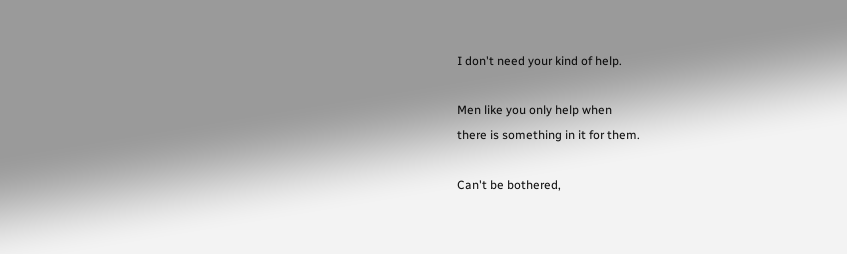I don't need your kind of help.

Men like you only help when
there is something in it for them.

Can't be bothered,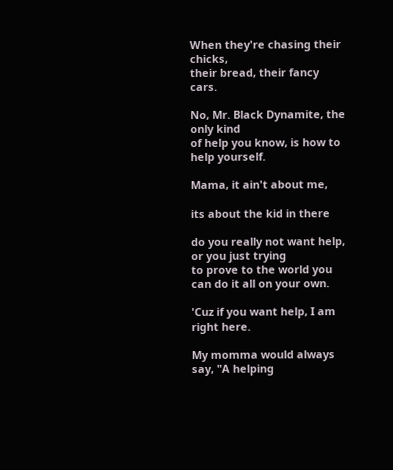When they're chasing their chicks,
their bread, their fancy cars.

No, Mr. Black Dynamite, the only kind
of help you know, is how to help yourself.

Mama, it ain't about me,

its about the kid in there

do you really not want help, or you just trying
to prove to the world you can do it all on your own.

'Cuz if you want help, I am right here.

My momma would always say, "A helping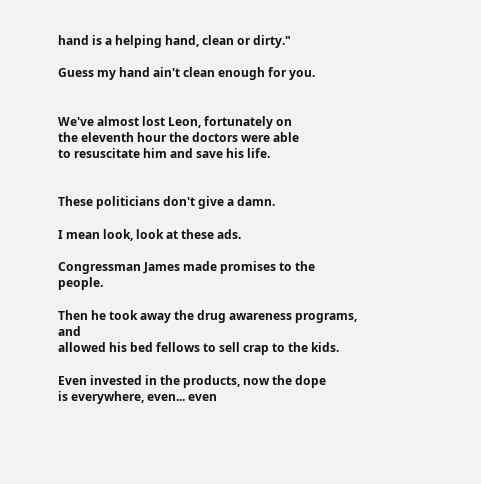hand is a helping hand, clean or dirty."

Guess my hand ain't clean enough for you.


We've almost lost Leon, fortunately on
the eleventh hour the doctors were able
to resuscitate him and save his life.


These politicians don't give a damn.

I mean look, look at these ads.

Congressman James made promises to the people.

Then he took away the drug awareness programs, and
allowed his bed fellows to sell crap to the kids.

Even invested in the products, now the dope
is everywhere, even... even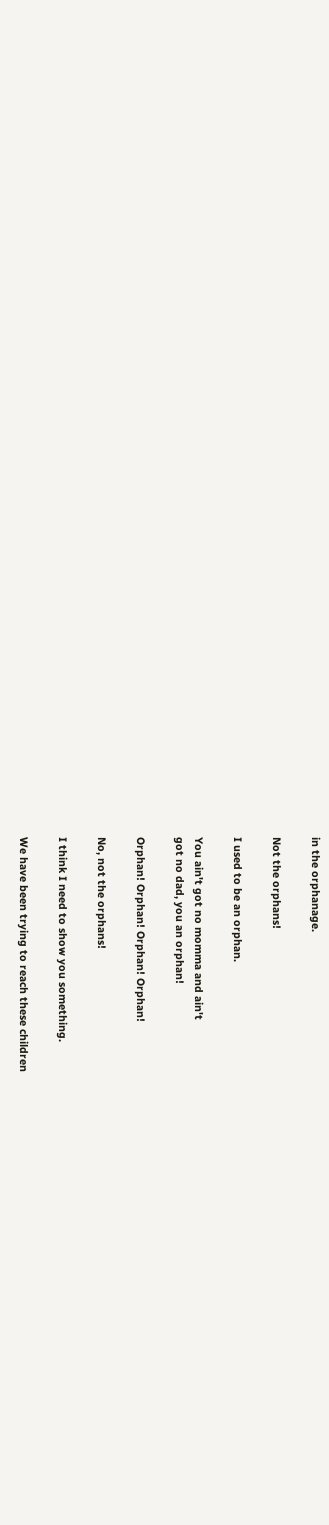in the orphanage.

Not the orphans!

I used to be an orphan.

You ain't got no momma and ain't
got no dad, you an orphan!

Orphan! Orphan! Orphan! Orphan!

No, not the orphans!

I think I need to show you something.

We have been trying to reach these children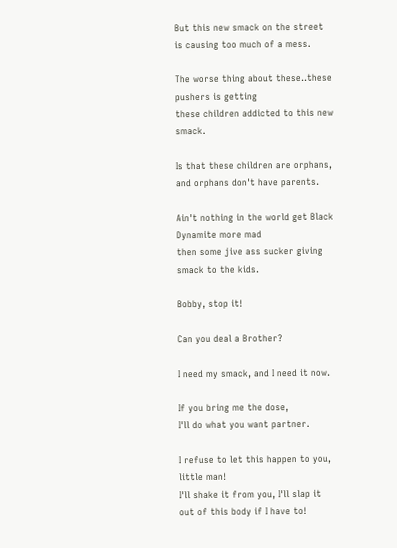But this new smack on the street
is causing too much of a mess.

The worse thing about these..these pushers is getting
these children addicted to this new smack.

Is that these children are orphans,
and orphans don't have parents.

Ain't nothing in the world get Black Dynamite more mad
then some jive ass sucker giving smack to the kids.

Bobby, stop it!

Can you deal a Brother?

I need my smack, and I need it now.

If you bring me the dose,
I'll do what you want partner.

I refuse to let this happen to you, little man!
I'll shake it from you, I'll slap it out of this body if I have to!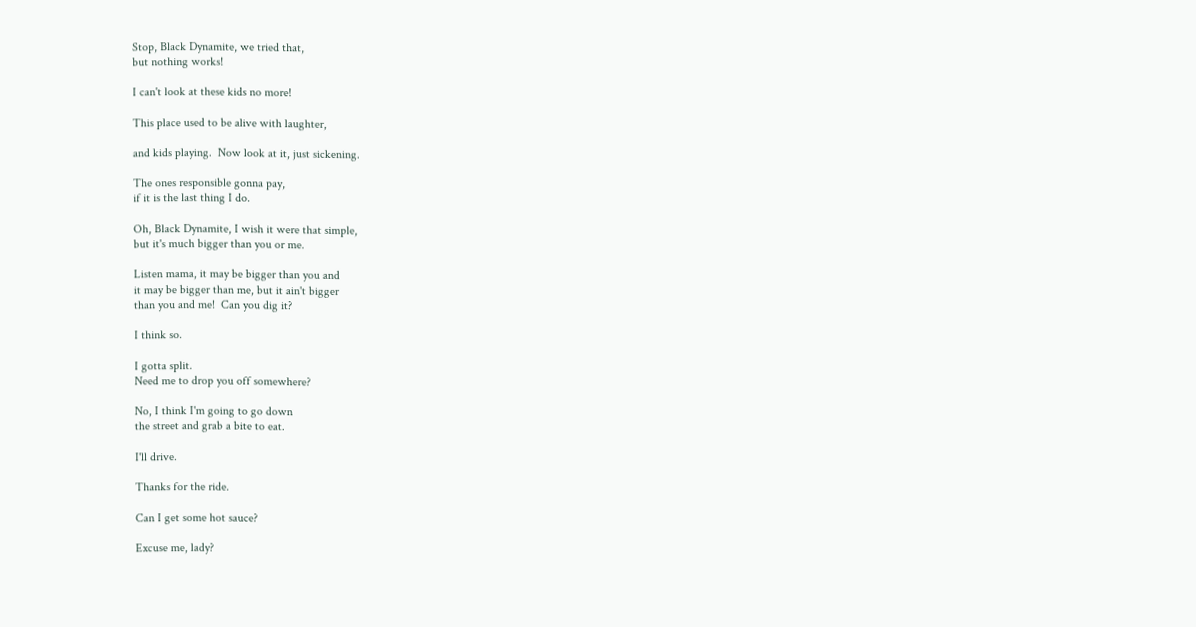Stop, Black Dynamite, we tried that,
but nothing works!

I can't look at these kids no more!

This place used to be alive with laughter,

and kids playing.  Now look at it, just sickening.

The ones responsible gonna pay,
if it is the last thing I do.

Oh, Black Dynamite, I wish it were that simple,
but it's much bigger than you or me.

Listen mama, it may be bigger than you and
it may be bigger than me, but it ain't bigger
than you and me!  Can you dig it?

I think so.

I gotta split.
Need me to drop you off somewhere?

No, I think I'm going to go down
the street and grab a bite to eat.

I'll drive.

Thanks for the ride.

Can I get some hot sauce?

Excuse me, lady?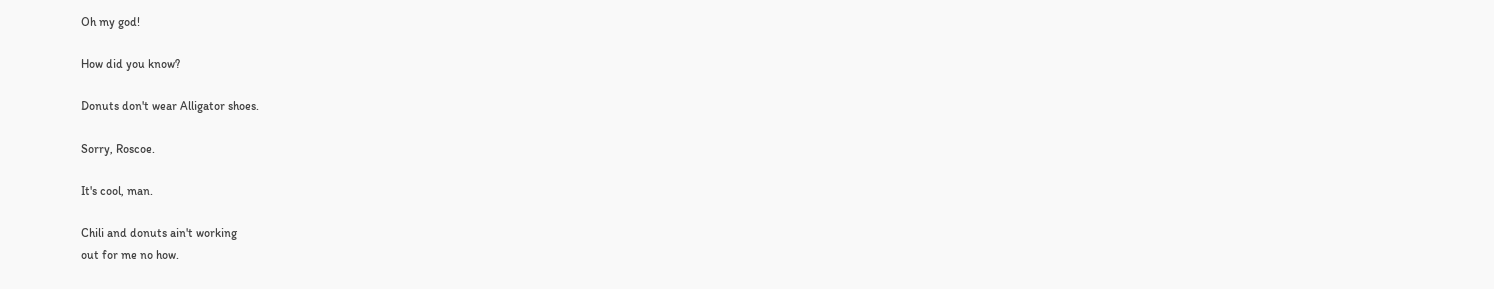Oh my god!

How did you know?

Donuts don't wear Alligator shoes.

Sorry, Roscoe.

It's cool, man.

Chili and donuts ain't working
out for me no how.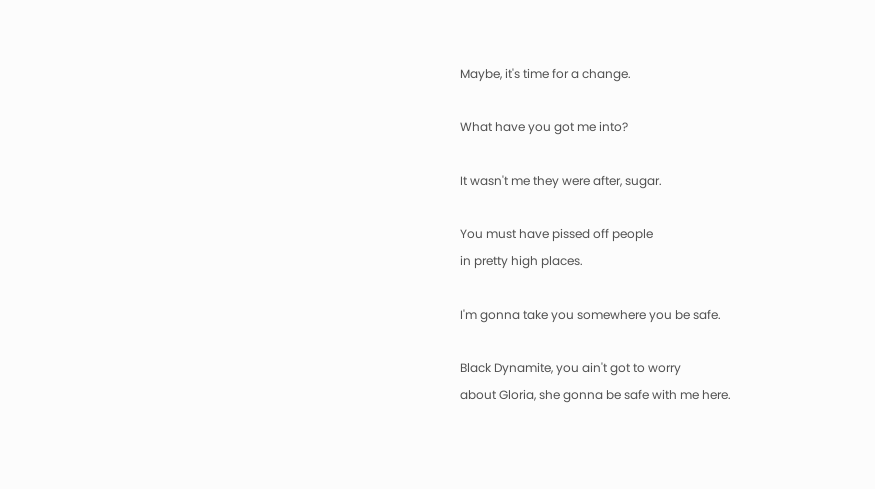Maybe, it's time for a change.

What have you got me into?

It wasn't me they were after, sugar.

You must have pissed off people
in pretty high places.

I'm gonna take you somewhere you be safe.

Black Dynamite, you ain't got to worry
about Gloria, she gonna be safe with me here.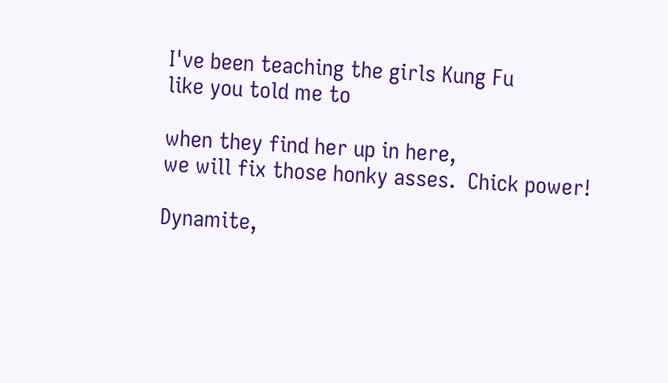I've been teaching the girls Kung Fu
like you told me to

when they find her up in here,
we will fix those honky asses.  Chick power!

Dynamite,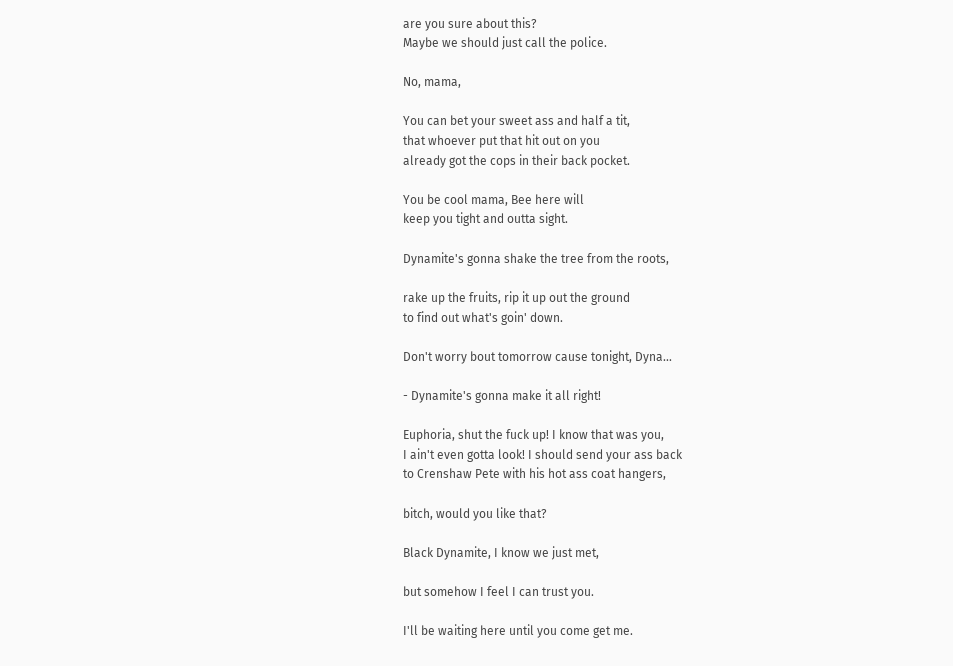are you sure about this?
Maybe we should just call the police.

No, mama,

You can bet your sweet ass and half a tit,
that whoever put that hit out on you
already got the cops in their back pocket.

You be cool mama, Bee here will
keep you tight and outta sight.

Dynamite's gonna shake the tree from the roots,

rake up the fruits, rip it up out the ground
to find out what's goin' down.

Don't worry bout tomorrow cause tonight, Dyna...

- Dynamite's gonna make it all right!

Euphoria, shut the fuck up! I know that was you,
I ain't even gotta look! I should send your ass back
to Crenshaw Pete with his hot ass coat hangers,

bitch, would you like that?

Black Dynamite, I know we just met,

but somehow I feel I can trust you.

I'll be waiting here until you come get me.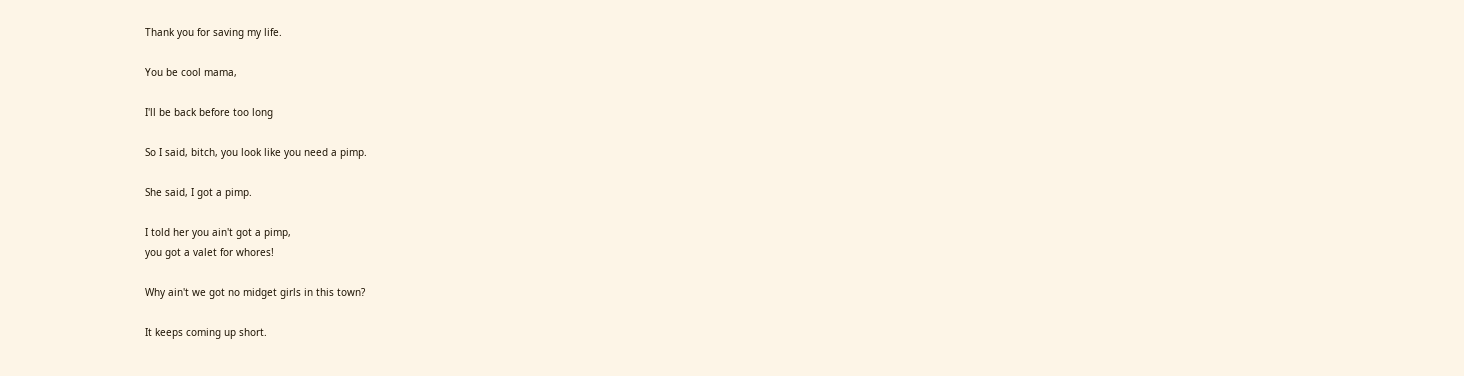Thank you for saving my life.

You be cool mama,

I'll be back before too long

So I said, bitch, you look like you need a pimp.

She said, I got a pimp.

I told her you ain't got a pimp,
you got a valet for whores!

Why ain't we got no midget girls in this town?

It keeps coming up short.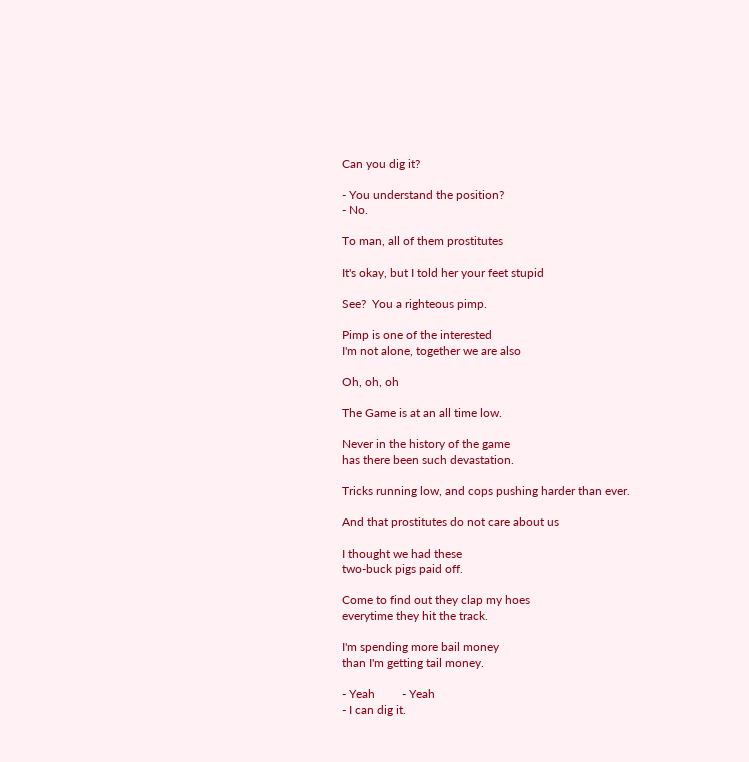Can you dig it?

- You understand the position?
- No.

To man, all of them prostitutes

It's okay, but I told her your feet stupid

See?  You a righteous pimp.

Pimp is one of the interested
I'm not alone, together we are also

Oh, oh, oh

The Game is at an all time low.

Never in the history of the game
has there been such devastation.

Tricks running low, and cops pushing harder than ever.

And that prostitutes do not care about us

I thought we had these
two-buck pigs paid off.

Come to find out they clap my hoes
everytime they hit the track.

I'm spending more bail money
than I'm getting tail money.

- Yeah         - Yeah
- I can dig it.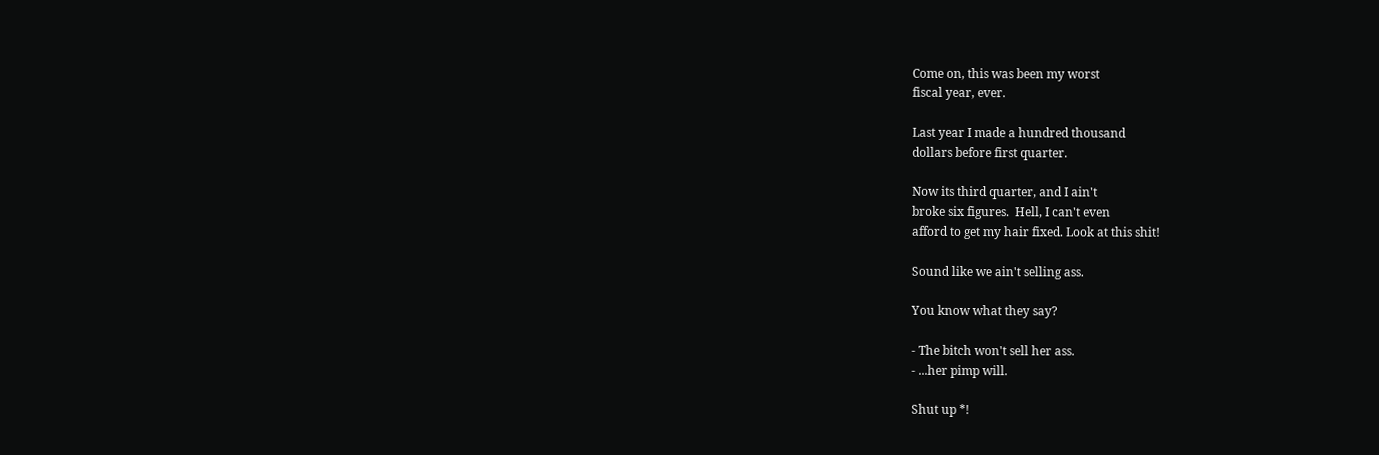Come on, this was been my worst
fiscal year, ever.

Last year I made a hundred thousand
dollars before first quarter.

Now its third quarter, and I ain't
broke six figures.  Hell, I can't even
afford to get my hair fixed. Look at this shit!

Sound like we ain't selling ass.

You know what they say?

- The bitch won't sell her ass.
- ...her pimp will.

Shut up *!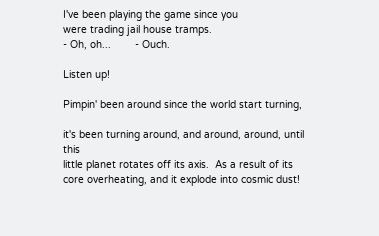I've been playing the game since you
were trading jail house tramps.
- Oh, oh...        - Ouch.

Listen up!

Pimpin' been around since the world start turning,

it's been turning around, and around, around, until this
little planet rotates off its axis.  As a result of its
core overheating, and it explode into cosmic dust!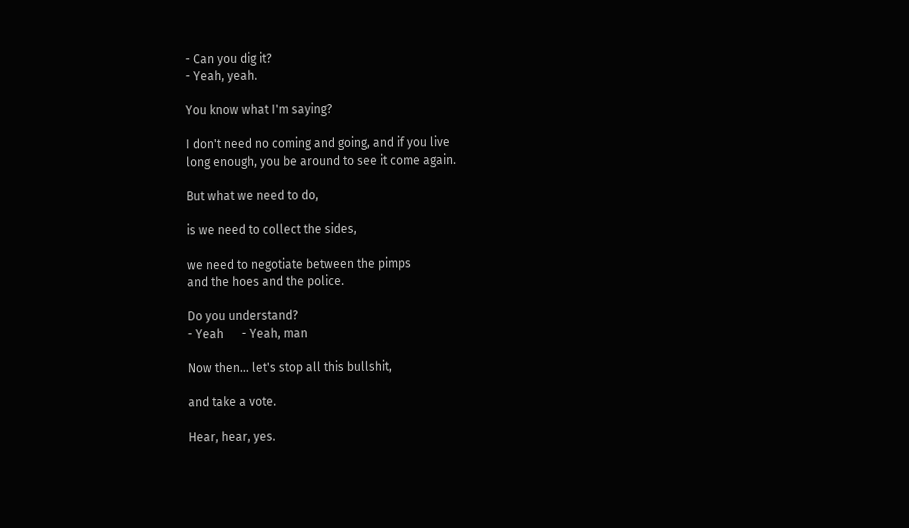- Can you dig it?
- Yeah, yeah.

You know what I'm saying?

I don't need no coming and going, and if you live
long enough, you be around to see it come again.

But what we need to do,

is we need to collect the sides,

we need to negotiate between the pimps
and the hoes and the police.

Do you understand?
- Yeah      - Yeah, man

Now then... let's stop all this bullshit,

and take a vote.

Hear, hear, yes.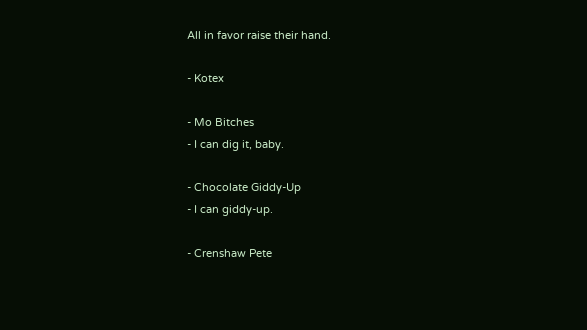All in favor raise their hand.

- Kotex

- Mo Bitches
- I can dig it, baby.

- Chocolate Giddy-Up
- I can giddy-up.

- Crenshaw Pete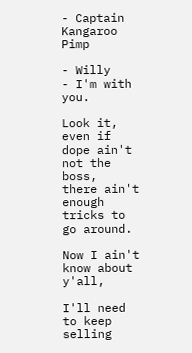- Captain Kangaroo Pimp

- Willy
- I'm with you.

Look it, even if dope ain't not the boss,
there ain't enough tricks to go around.

Now I ain't know about y'all,

I'll need to keep selling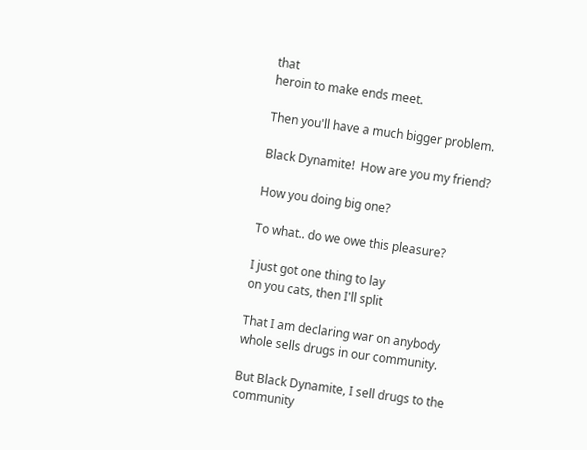that
heroin to make ends meet.

Then you'll have a much bigger problem.

Black Dynamite!  How are you my friend?

How you doing big one?

To what.. do we owe this pleasure?

I just got one thing to lay
on you cats, then I'll split

That I am declaring war on anybody
whole sells drugs in our community.

But Black Dynamite, I sell drugs to the community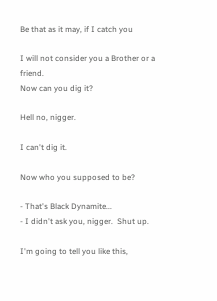Be that as it may, if I catch you

I will not consider you a Brother or a friend.
Now can you dig it?

Hell no, nigger.

I can't dig it.

Now who you supposed to be?

- That's Black Dynamite...
- I didn't ask you, nigger.  Shut up.

I'm going to tell you like this,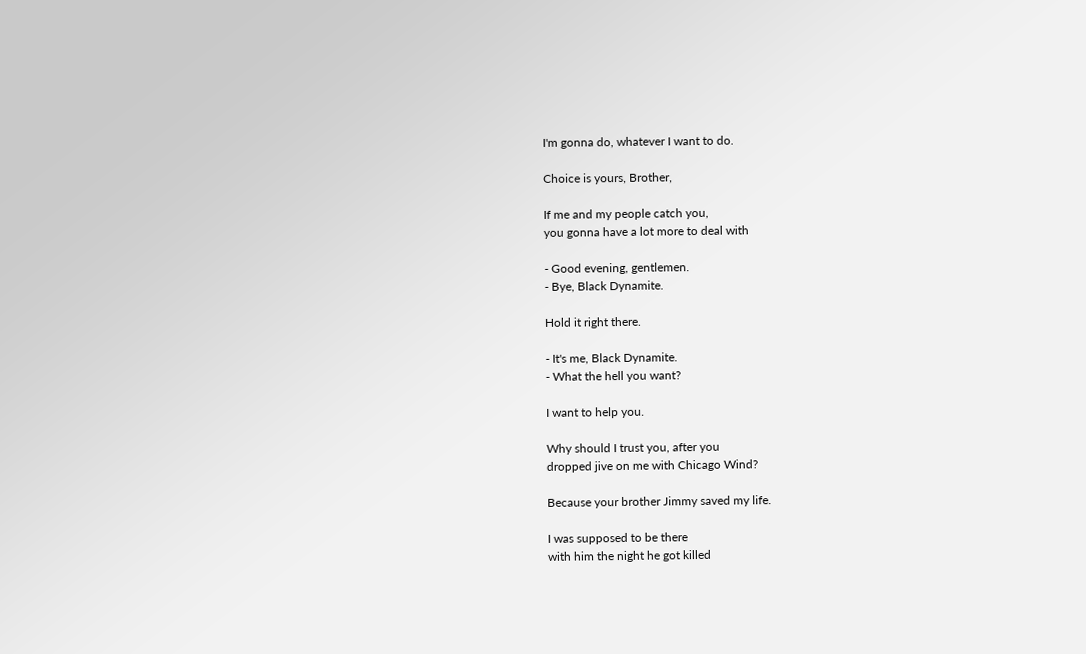I'm gonna do, whatever I want to do.

Choice is yours, Brother,

If me and my people catch you,
you gonna have a lot more to deal with

- Good evening, gentlemen.
- Bye, Black Dynamite.

Hold it right there.

- It's me, Black Dynamite.
- What the hell you want?

I want to help you.

Why should I trust you, after you
dropped jive on me with Chicago Wind?

Because your brother Jimmy saved my life.

I was supposed to be there
with him the night he got killed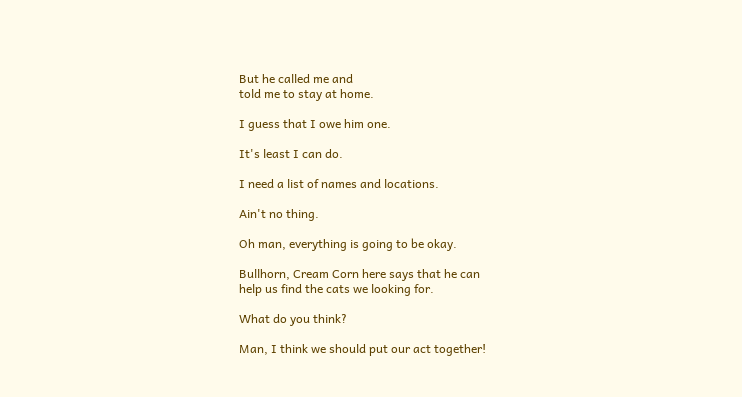But he called me and
told me to stay at home.

I guess that I owe him one.

It's least I can do.

I need a list of names and locations.

Ain't no thing.

Oh man, everything is going to be okay.

Bullhorn, Cream Corn here says that he can
help us find the cats we looking for.

What do you think?

Man, I think we should put our act together!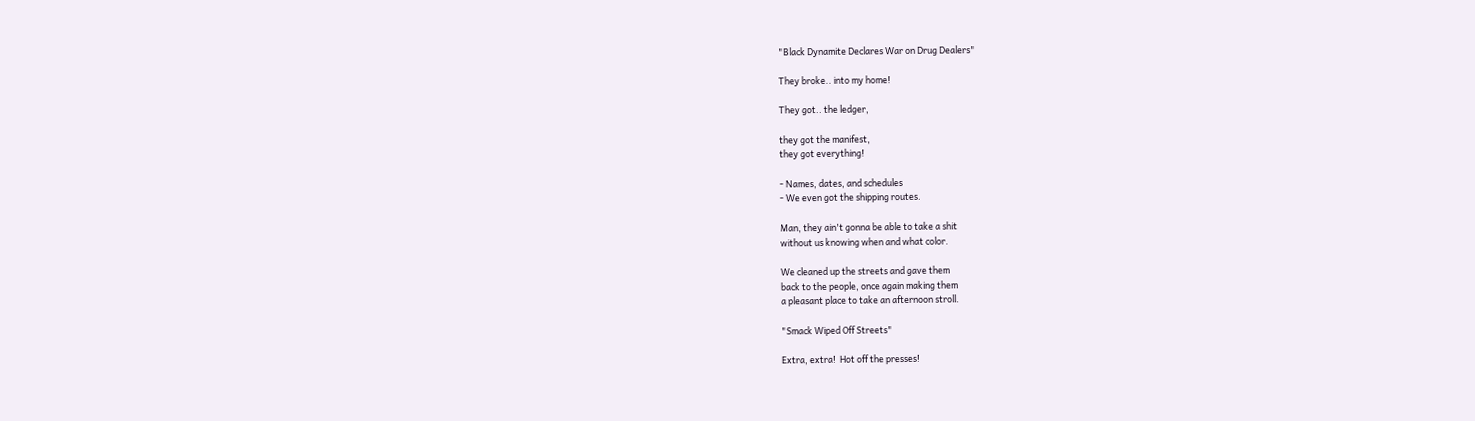"Black Dynamite Declares War on Drug Dealers"

They broke.. into my home!

They got.. the ledger,

they got the manifest,
they got everything!

- Names, dates, and schedules
- We even got the shipping routes.

Man, they ain't gonna be able to take a shit
without us knowing when and what color.

We cleaned up the streets and gave them
back to the people, once again making them
a pleasant place to take an afternoon stroll.

"Smack Wiped Off Streets"

Extra, extra!  Hot off the presses!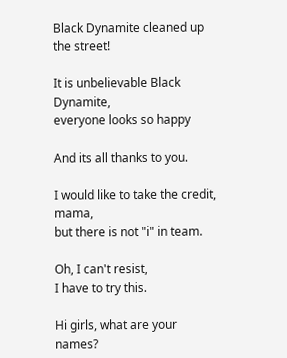Black Dynamite cleaned up the street!

It is unbelievable Black Dynamite,
everyone looks so happy

And its all thanks to you.

I would like to take the credit, mama,
but there is not "i" in team.

Oh, I can't resist,
I have to try this.

Hi girls, what are your names?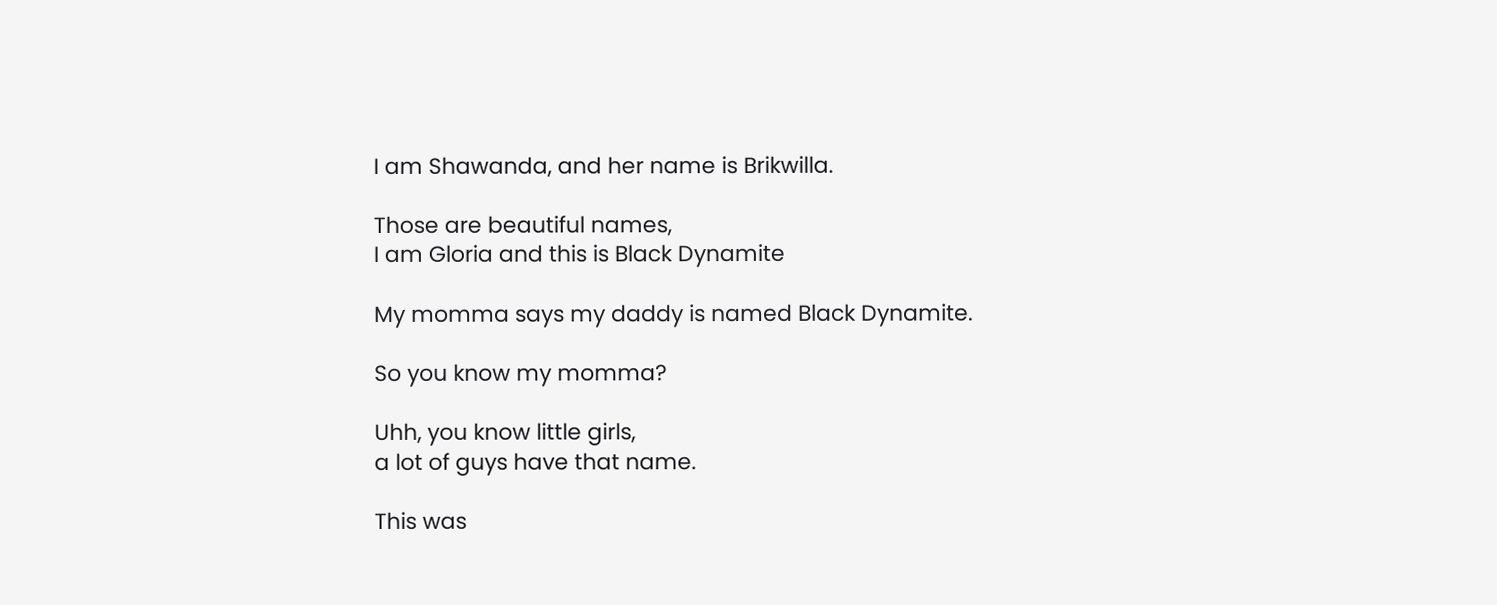I am Shawanda, and her name is Brikwilla.

Those are beautiful names,
I am Gloria and this is Black Dynamite

My momma says my daddy is named Black Dynamite.

So you know my momma?

Uhh, you know little girls,
a lot of guys have that name.

This was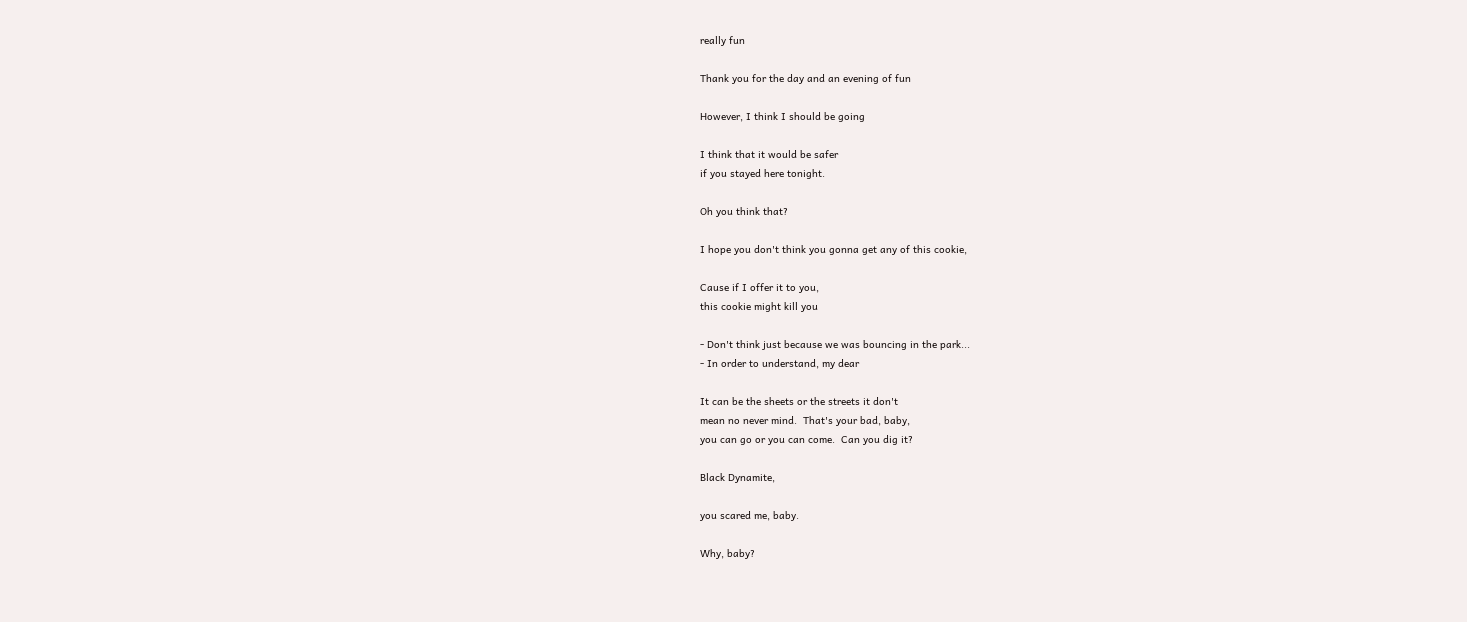really fun

Thank you for the day and an evening of fun

However, I think I should be going

I think that it would be safer
if you stayed here tonight.

Oh you think that?

I hope you don't think you gonna get any of this cookie,

Cause if I offer it to you,
this cookie might kill you

- Don't think just because we was bouncing in the park...
- In order to understand, my dear

It can be the sheets or the streets it don't
mean no never mind.  That's your bad, baby,
you can go or you can come.  Can you dig it?

Black Dynamite,

you scared me, baby.

Why, baby?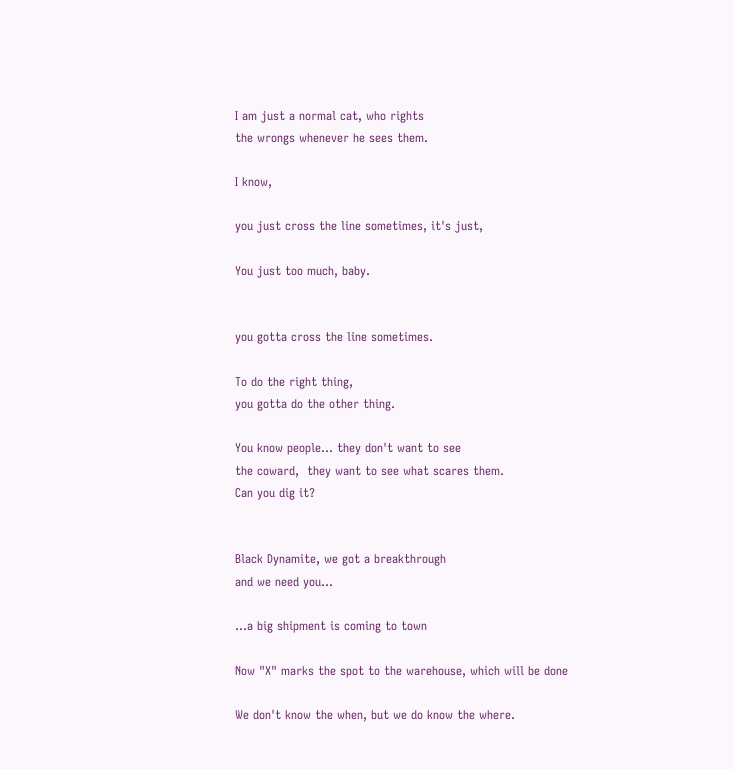I am just a normal cat, who rights
the wrongs whenever he sees them.

I know,

you just cross the line sometimes, it's just,

You just too much, baby.


you gotta cross the line sometimes.

To do the right thing,
you gotta do the other thing.

You know people... they don't want to see
the coward,  they want to see what scares them.
Can you dig it?


Black Dynamite, we got a breakthrough
and we need you...

...a big shipment is coming to town

Now "X" marks the spot to the warehouse, which will be done

We don't know the when, but we do know the where.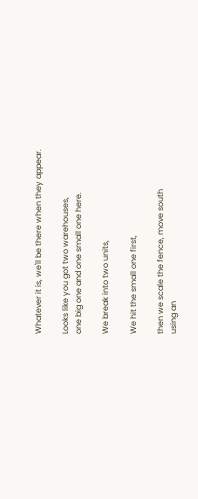Whatever it is, we'll be there when they appear.

Looks like you got two warehouses,
one big one and one small one here.

We break into two units,

We hit the small one first,

then we scale the fence, move south
using an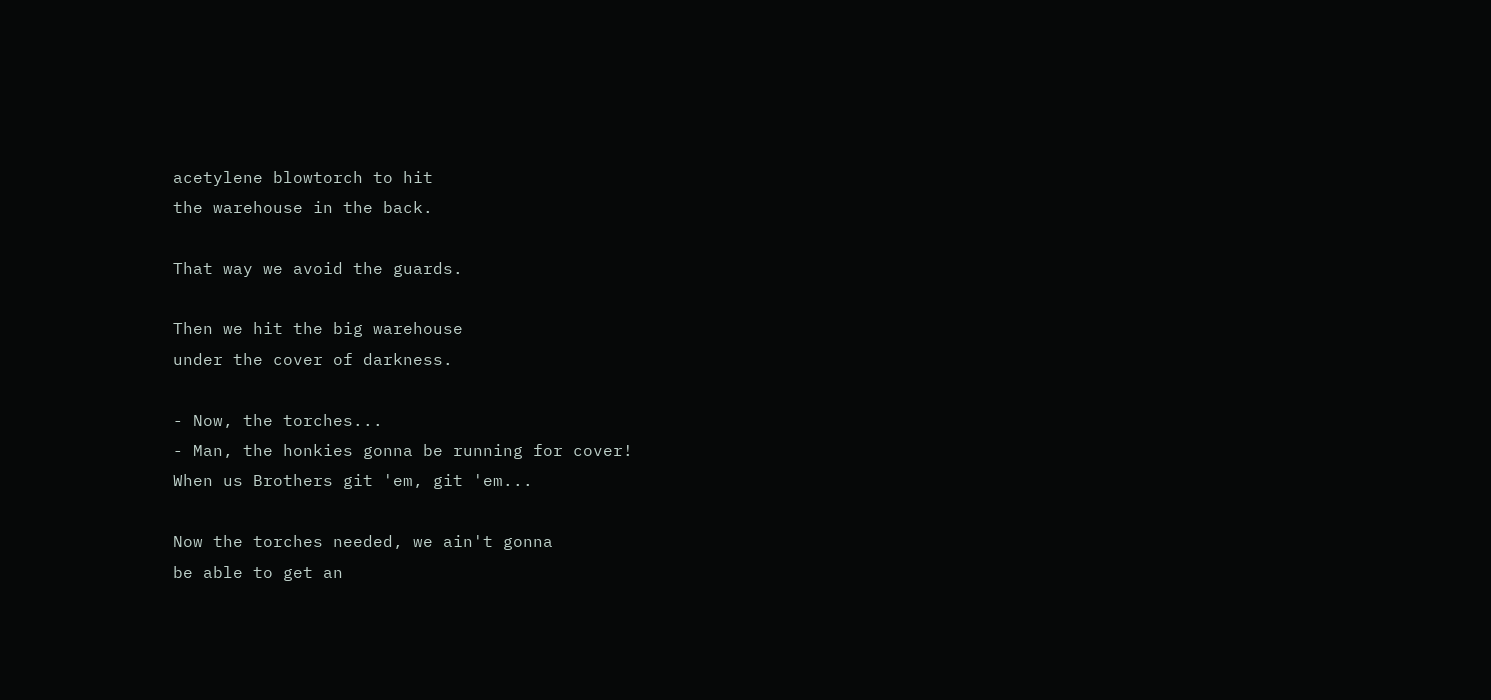acetylene blowtorch to hit
the warehouse in the back.

That way we avoid the guards.

Then we hit the big warehouse
under the cover of darkness.

- Now, the torches...
- Man, the honkies gonna be running for cover!
When us Brothers git 'em, git 'em...

Now the torches needed, we ain't gonna
be able to get an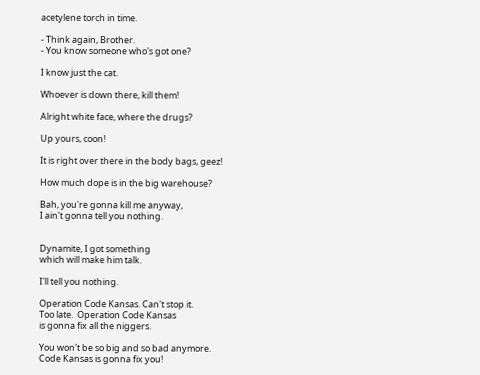acetylene torch in time.

- Think again, Brother.
- You know someone who's got one?

I know just the cat.

Whoever is down there, kill them!

Alright white face, where the drugs?

Up yours, coon!

It is right over there in the body bags, geez!

How much dope is in the big warehouse?

Bah, you're gonna kill me anyway,
I ain't gonna tell you nothing.


Dynamite, I got something
which will make him talk.

I'll tell you nothing.

Operation Code Kansas. Can't stop it.
Too late.  Operation Code Kansas
is gonna fix all the niggers.

You won't be so big and so bad anymore.
Code Kansas is gonna fix you!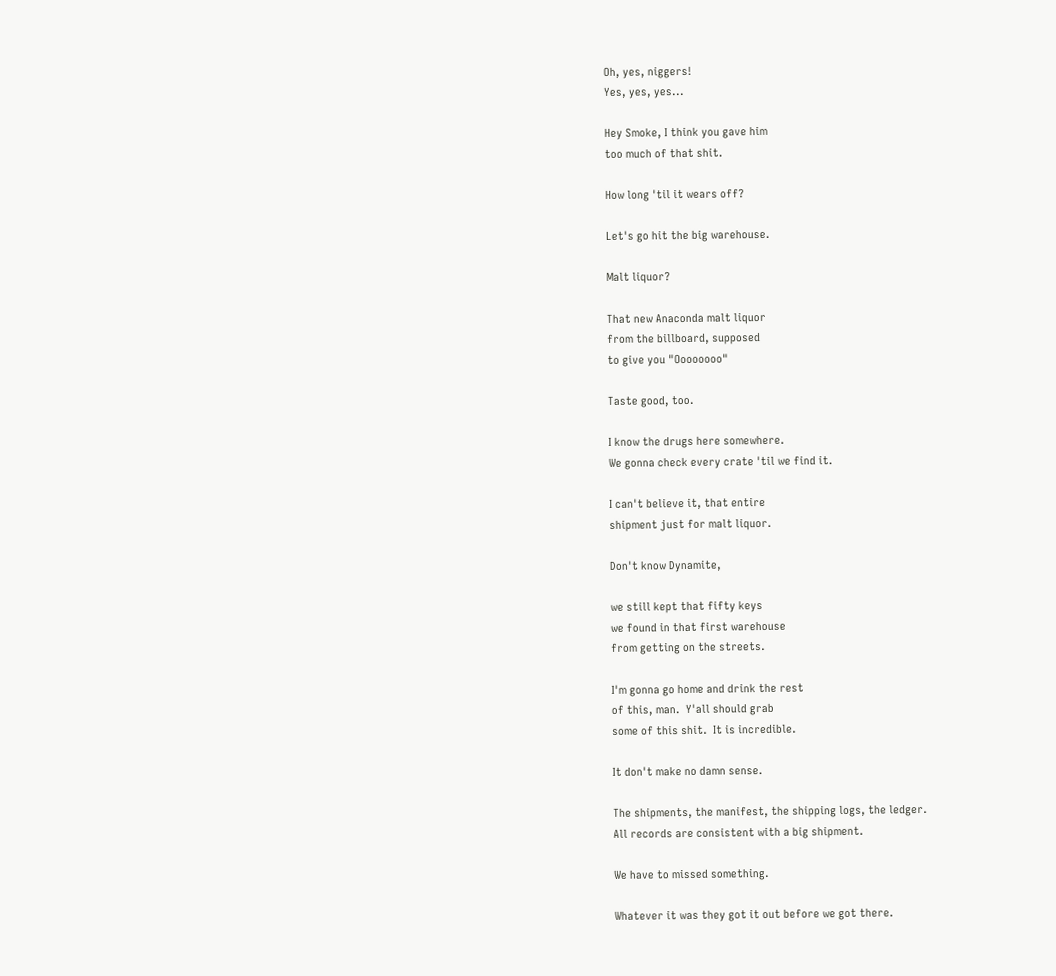Oh, yes, niggers!
Yes, yes, yes...

Hey Smoke, I think you gave him
too much of that shit.

How long 'til it wears off?

Let's go hit the big warehouse.

Malt liquor?

That new Anaconda malt liquor
from the billboard, supposed
to give you "Oooooooo"

Taste good, too.

I know the drugs here somewhere.
We gonna check every crate 'til we find it.

I can't believe it, that entire
shipment just for malt liquor.

Don't know Dynamite,

we still kept that fifty keys
we found in that first warehouse
from getting on the streets.

I'm gonna go home and drink the rest
of this, man.  Y'all should grab
some of this shit.  It is incredible.

It don't make no damn sense.

The shipments, the manifest, the shipping logs, the ledger.
All records are consistent with a big shipment.

We have to missed something.

Whatever it was they got it out before we got there.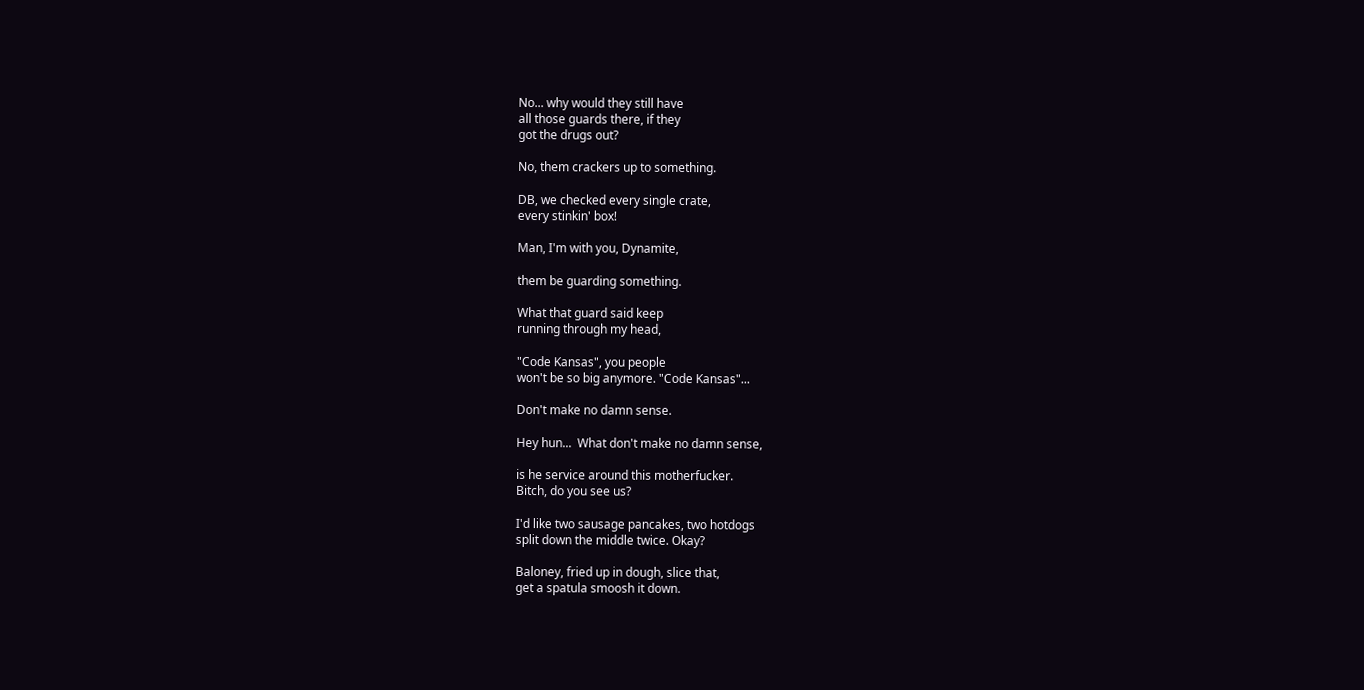No... why would they still have
all those guards there, if they
got the drugs out?

No, them crackers up to something.

DB, we checked every single crate,
every stinkin' box!

Man, I'm with you, Dynamite,

them be guarding something.

What that guard said keep
running through my head,

"Code Kansas", you people
won't be so big anymore. "Code Kansas"...

Don't make no damn sense.

Hey hun...  What don't make no damn sense,

is he service around this motherfucker.
Bitch, do you see us?

I'd like two sausage pancakes, two hotdogs
split down the middle twice. Okay?

Baloney, fried up in dough, slice that,
get a spatula smoosh it down.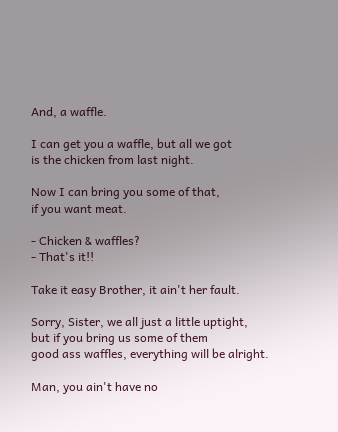And, a waffle.

I can get you a waffle, but all we got
is the chicken from last night.

Now I can bring you some of that,
if you want meat.

- Chicken & waffles?
- That's it!!

Take it easy Brother, it ain't her fault.

Sorry, Sister, we all just a little uptight,
but if you bring us some of them
good ass waffles, everything will be alright.

Man, you ain't have no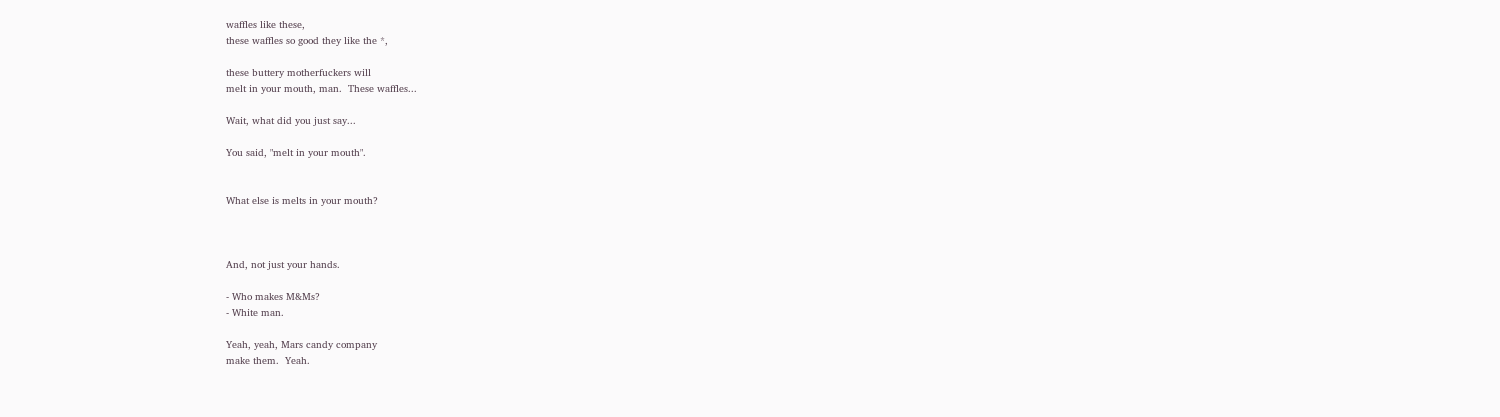waffles like these,
these waffles so good they like the *,

these buttery motherfuckers will
melt in your mouth, man.  These waffles...

Wait, what did you just say...

You said, "melt in your mouth".


What else is melts in your mouth?



And, not just your hands.

- Who makes M&Ms?
- White man.

Yeah, yeah, Mars candy company
make them.  Yeah.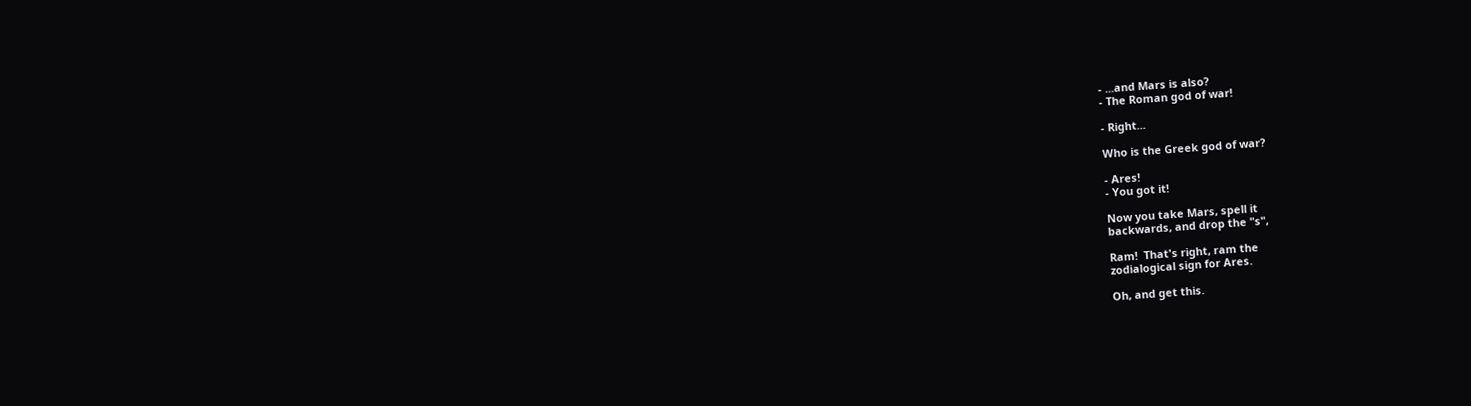- ...and Mars is also?
- The Roman god of war!

- Right...

Who is the Greek god of war?

- Ares!
- You got it!

Now you take Mars, spell it
backwards, and drop the "s",

Ram!  That's right, ram the
zodialogical sign for Ares.

Oh, and get this.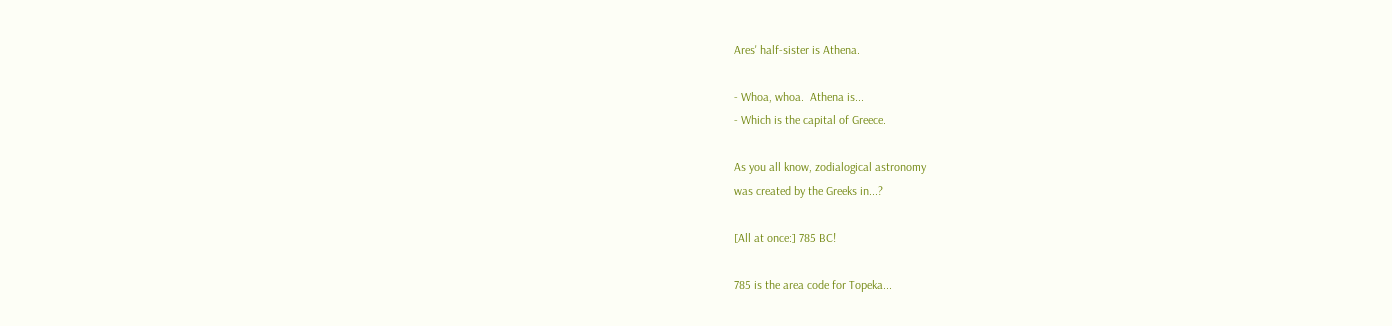Ares' half-sister is Athena.

- Whoa, whoa.  Athena is...
- Which is the capital of Greece.

As you all know, zodialogical astronomy
was created by the Greeks in...?

[All at once:] 785 BC!

785 is the area code for Topeka...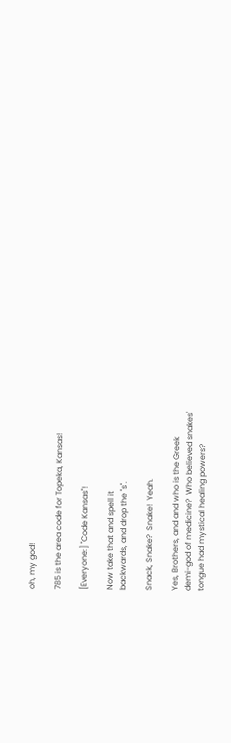oh, my god!

785 is the area code for Topeka, Kansas!

[Everyone:] "Code Kansas"!

Now take that and spell it
backwards, and drop the "s".

Snack, Snake?  Snake!  Yeah.

Yes, Brothers, and and who is the Greek
demi-god of medicine?  Who believed snakes'
tongue had mystical healing powers?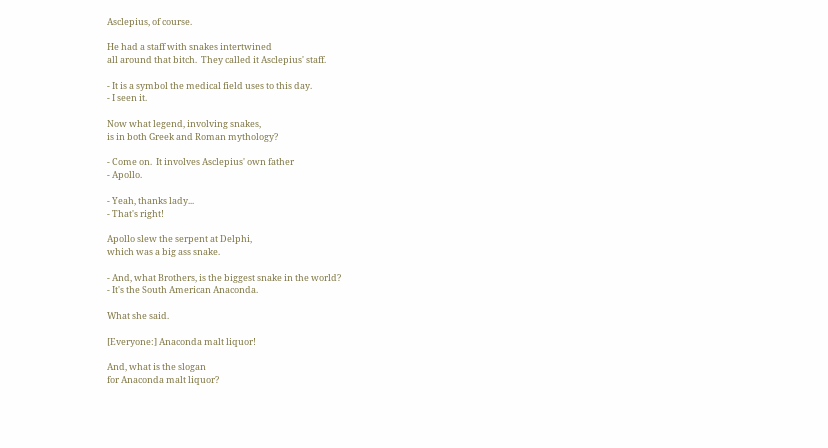Asclepius, of course.

He had a staff with snakes intertwined
all around that bitch.  They called it Asclepius' staff.

- It is a symbol the medical field uses to this day.
- I seen it.

Now what legend, involving snakes,
is in both Greek and Roman mythology?

- Come on.  It involves Asclepius' own father
- Apollo.

- Yeah, thanks lady...
- That's right!

Apollo slew the serpent at Delphi,
which was a big ass snake.

- And, what Brothers, is the biggest snake in the world?
- It's the South American Anaconda.

What she said.

[Everyone:] Anaconda malt liquor!

And, what is the slogan
for Anaconda malt liquor?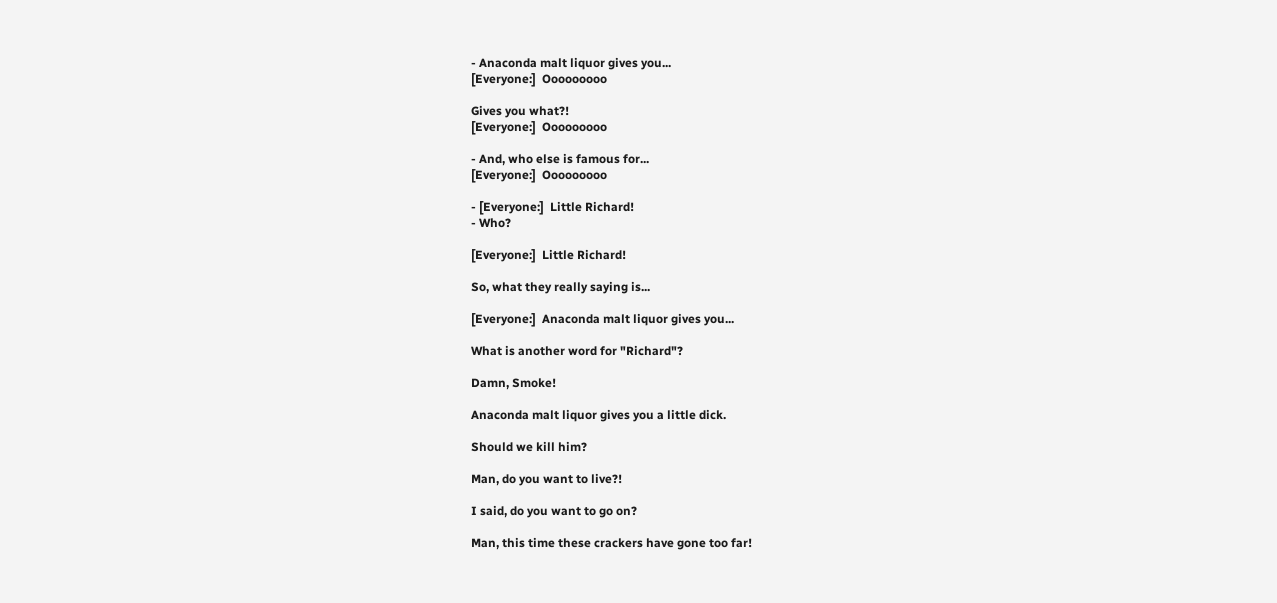- Anaconda malt liquor gives you...
[Everyone:]  Ooooooooo

Gives you what?!
[Everyone:]  Ooooooooo

- And, who else is famous for...
[Everyone:]  Ooooooooo

- [Everyone:]  Little Richard!
- Who?

[Everyone:]  Little Richard!

So, what they really saying is...

[Everyone:]  Anaconda malt liquor gives you...

What is another word for "Richard"?

Damn, Smoke!

Anaconda malt liquor gives you a little dick.

Should we kill him?

Man, do you want to live?!

I said, do you want to go on?

Man, this time these crackers have gone too far!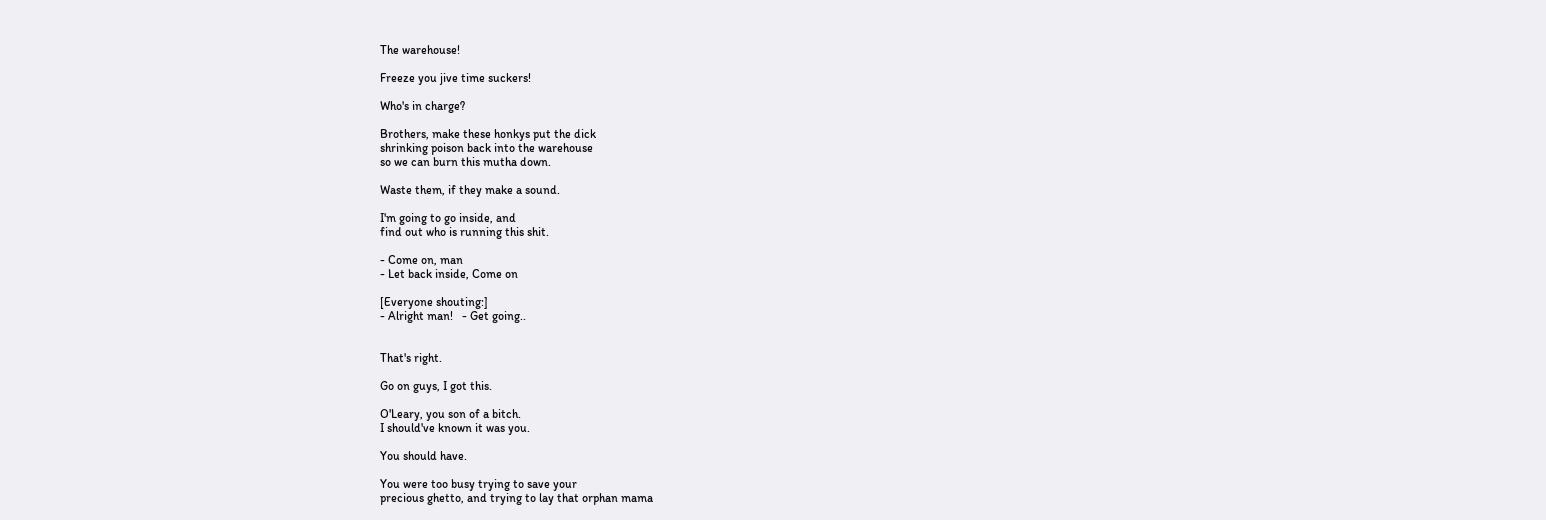The warehouse!

Freeze you jive time suckers!

Who's in charge?

Brothers, make these honkys put the dick
shrinking poison back into the warehouse
so we can burn this mutha down.

Waste them, if they make a sound.

I'm going to go inside, and
find out who is running this shit.

- Come on, man
- Let back inside, Come on

[Everyone shouting:]
- Alright man!   - Get going..


That's right.

Go on guys, I got this.

O'Leary, you son of a bitch.
I should've known it was you.

You should have.

You were too busy trying to save your
precious ghetto, and trying to lay that orphan mama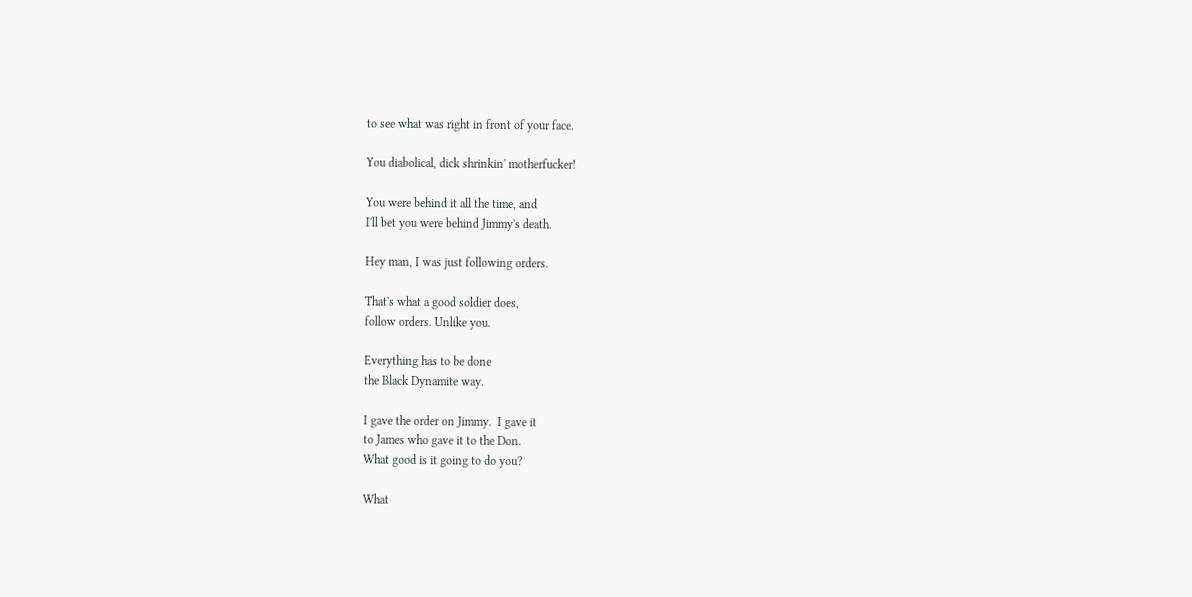to see what was right in front of your face.

You diabolical, dick shrinkin' motherfucker!

You were behind it all the time, and
I'll bet you were behind Jimmy's death.

Hey man, I was just following orders.

That's what a good soldier does,
follow orders. Unlike you.

Everything has to be done
the Black Dynamite way.

I gave the order on Jimmy.  I gave it
to James who gave it to the Don.
What good is it going to do you?

What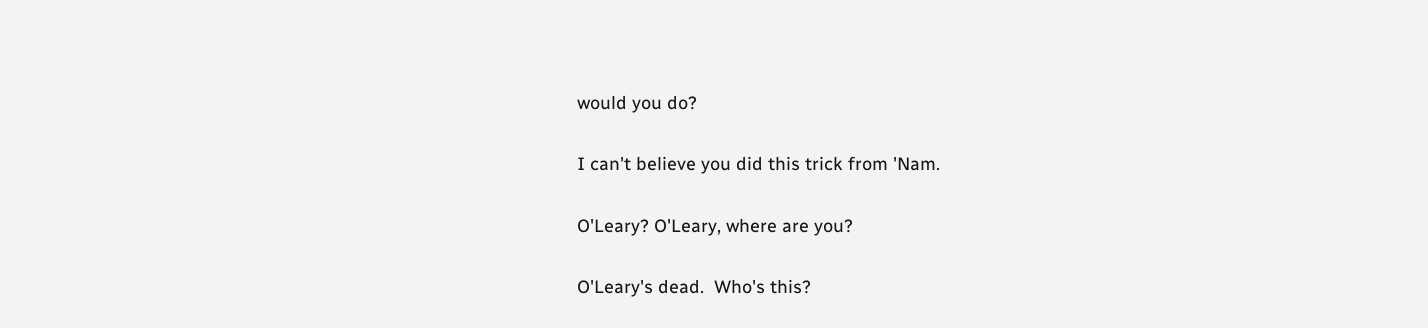would you do?

I can't believe you did this trick from 'Nam.

O'Leary? O'Leary, where are you?

O'Leary's dead.  Who's this?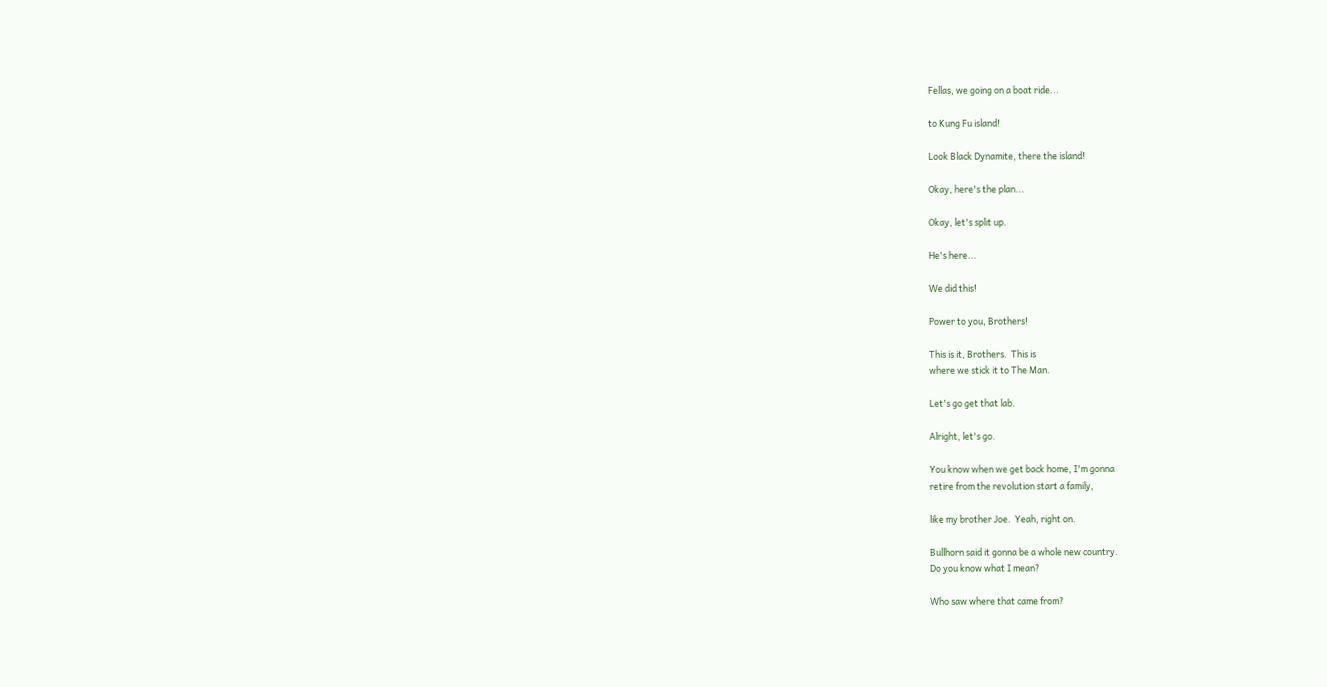Fellas, we going on a boat ride...

to Kung Fu island!

Look Black Dynamite, there the island!

Okay, here's the plan...

Okay, let's split up.

He's here...

We did this!

Power to you, Brothers!

This is it, Brothers.  This is
where we stick it to The Man.

Let's go get that lab.

Alright, let's go.

You know when we get back home, I'm gonna
retire from the revolution start a family,

like my brother Joe.  Yeah, right on.

Bullhorn said it gonna be a whole new country.
Do you know what I mean?

Who saw where that came from?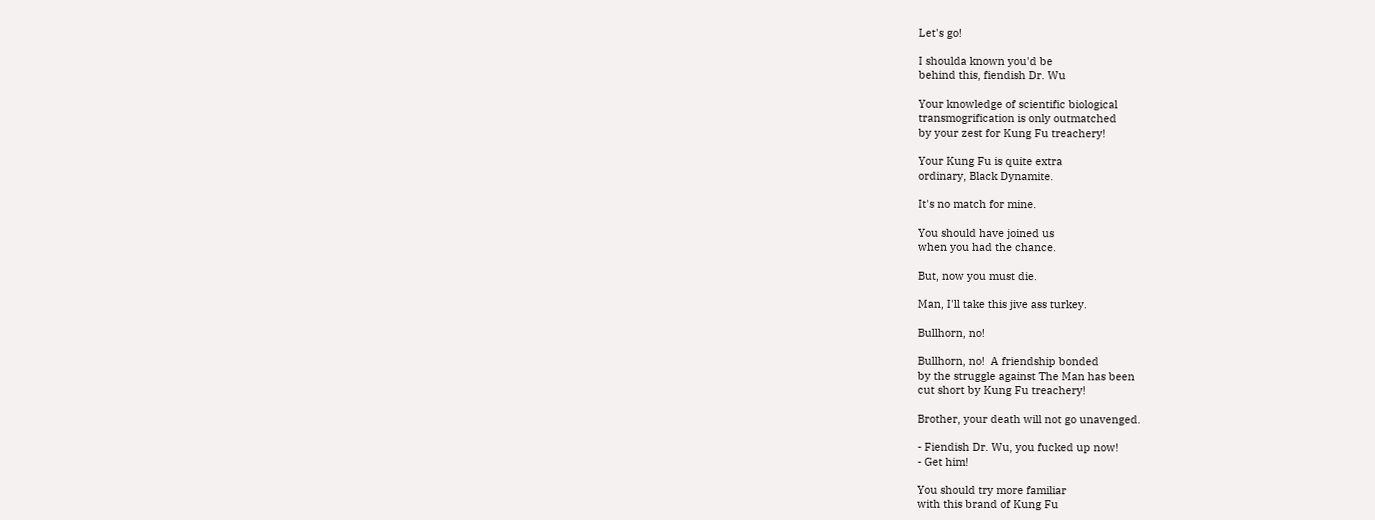Let's go!

I shoulda known you'd be
behind this, fiendish Dr. Wu

Your knowledge of scientific biological
transmogrification is only outmatched
by your zest for Kung Fu treachery!

Your Kung Fu is quite extra
ordinary, Black Dynamite.

It's no match for mine.

You should have joined us
when you had the chance.

But, now you must die.

Man, I'll take this jive ass turkey.

Bullhorn, no!

Bullhorn, no!  A friendship bonded
by the struggle against The Man has been
cut short by Kung Fu treachery!

Brother, your death will not go unavenged.

- Fiendish Dr. Wu, you fucked up now!
- Get him!

You should try more familiar
with this brand of Kung Fu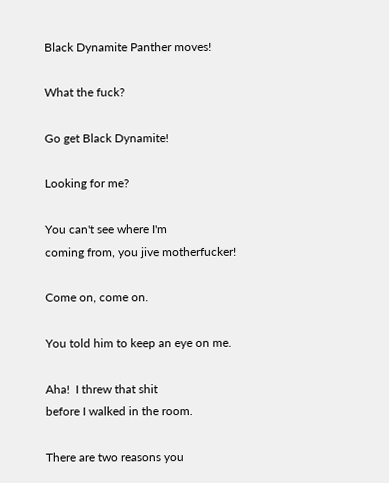Black Dynamite Panther moves!

What the fuck?

Go get Black Dynamite!

Looking for me?

You can't see where I'm
coming from, you jive motherfucker!

Come on, come on.

You told him to keep an eye on me.

Aha!  I threw that shit
before I walked in the room.

There are two reasons you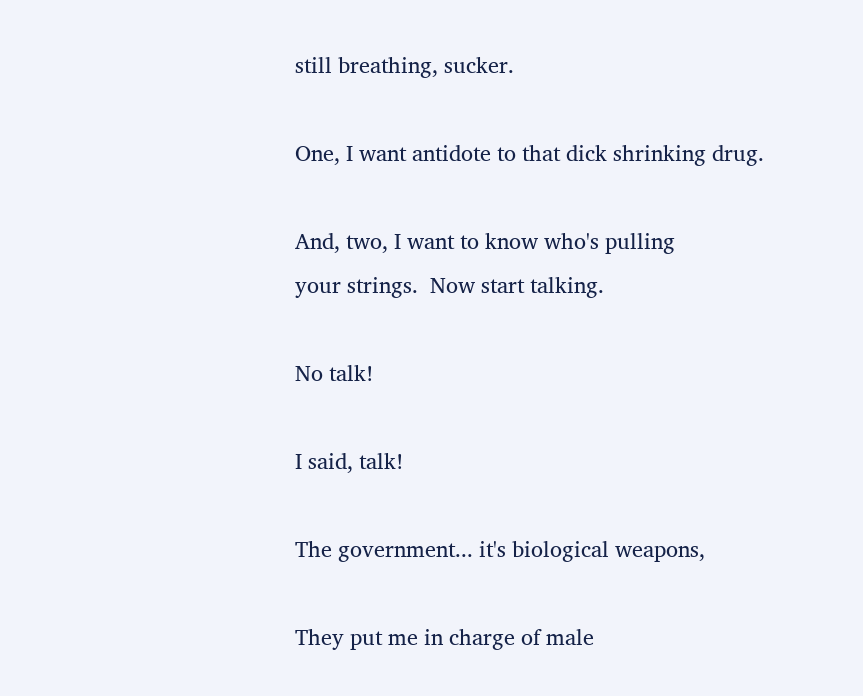still breathing, sucker.

One, I want antidote to that dick shrinking drug.

And, two, I want to know who's pulling
your strings.  Now start talking.

No talk!

I said, talk!

The government... it's biological weapons,

They put me in charge of male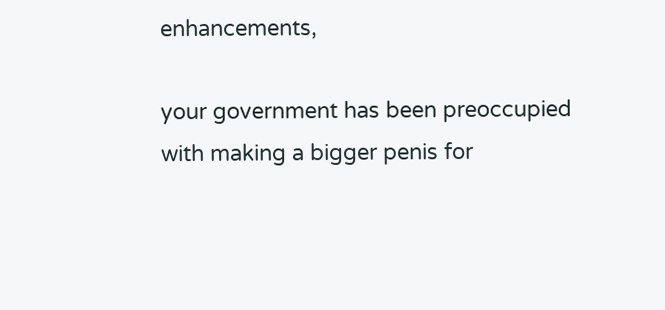enhancements,

your government has been preoccupied
with making a bigger penis for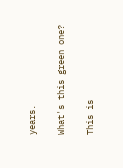years.

What's this green one?

This is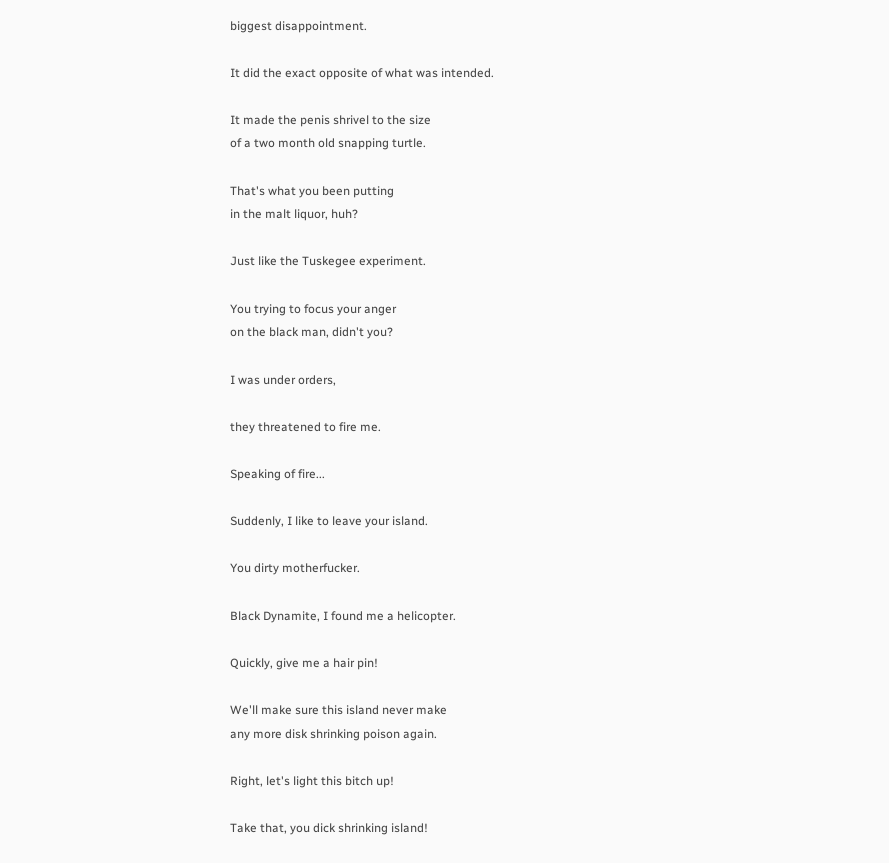biggest disappointment.

It did the exact opposite of what was intended.

It made the penis shrivel to the size
of a two month old snapping turtle.

That's what you been putting
in the malt liquor, huh?

Just like the Tuskegee experiment.

You trying to focus your anger
on the black man, didn't you?

I was under orders,

they threatened to fire me.

Speaking of fire...

Suddenly, I like to leave your island.

You dirty motherfucker.

Black Dynamite, I found me a helicopter.

Quickly, give me a hair pin!

We'll make sure this island never make
any more disk shrinking poison again.

Right, let's light this bitch up!

Take that, you dick shrinking island!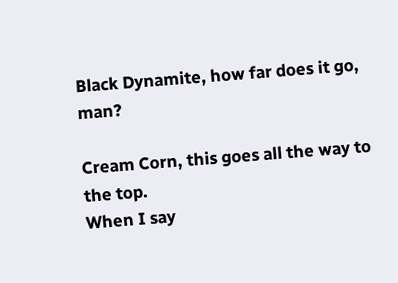Black Dynamite, how far does it go, man?

Cream Corn, this goes all the way to the top.
When I say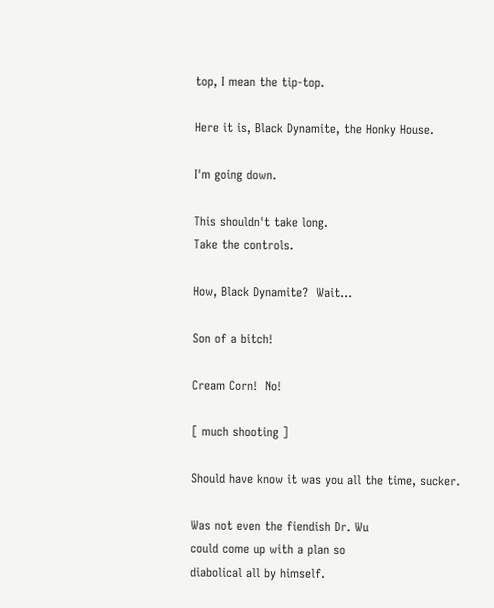top, I mean the tip-top.

Here it is, Black Dynamite, the Honky House.

I'm going down.

This shouldn't take long.
Take the controls.

How, Black Dynamite?  Wait...

Son of a bitch!

Cream Corn!  No!

[ much shooting ]

Should have know it was you all the time, sucker.

Was not even the fiendish Dr. Wu
could come up with a plan so
diabolical all by himself.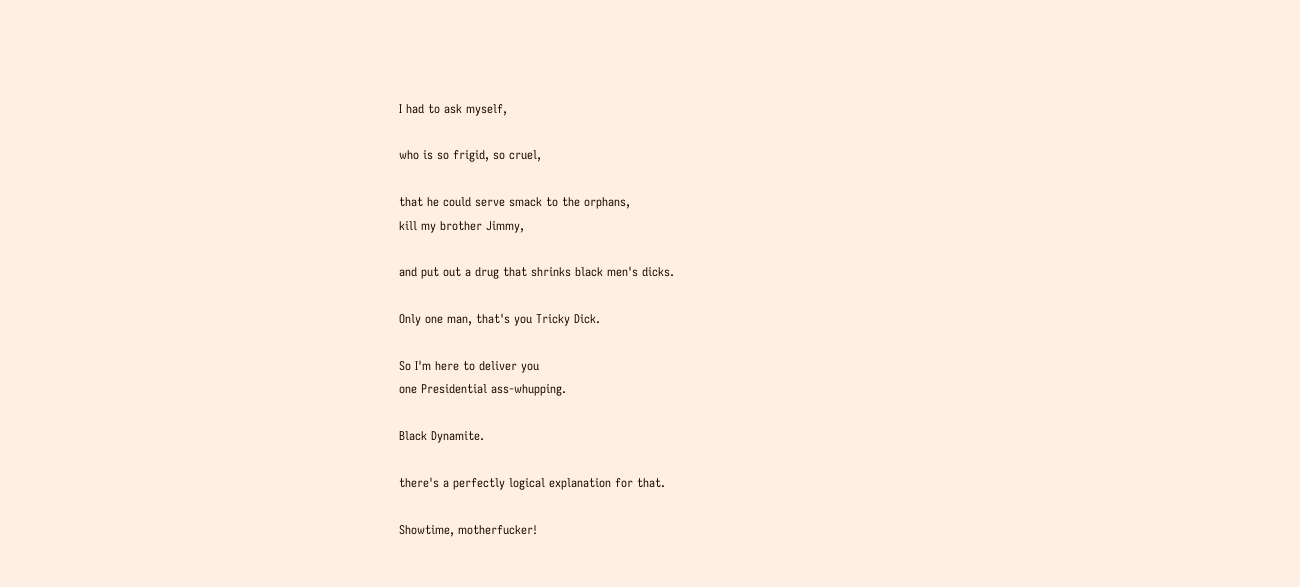I had to ask myself,

who is so frigid, so cruel,

that he could serve smack to the orphans,
kill my brother Jimmy,

and put out a drug that shrinks black men's dicks.

Only one man, that's you Tricky Dick.

So I'm here to deliver you
one Presidential ass-whupping.

Black Dynamite.

there's a perfectly logical explanation for that.

Showtime, motherfucker!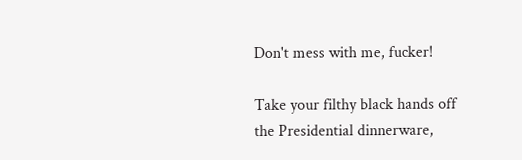Don't mess with me, fucker!

Take your filthy black hands off
the Presidential dinnerware,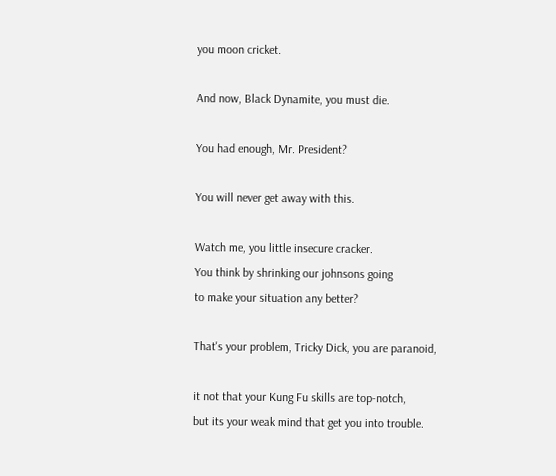you moon cricket.

And now, Black Dynamite, you must die.

You had enough, Mr. President?

You will never get away with this.

Watch me, you little insecure cracker.
You think by shrinking our johnsons going
to make your situation any better?

That's your problem, Tricky Dick, you are paranoid,

it not that your Kung Fu skills are top-notch,
but its your weak mind that get you into trouble.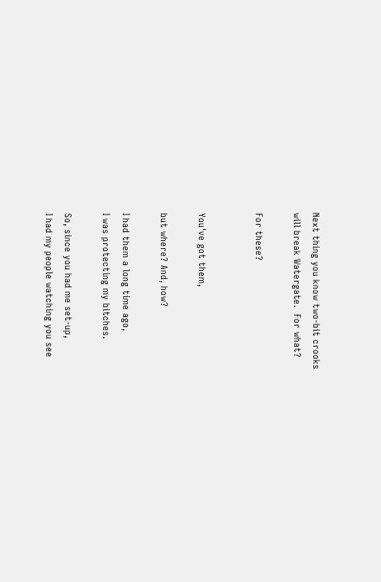Next thing you know two-bit crooks
will break Watergate.  For what?

For these?


You've got them,

but where? And, how?

I had them a long time ago,
I was protecting my bitches.

So, since you had me set-up,
I had my people watching you see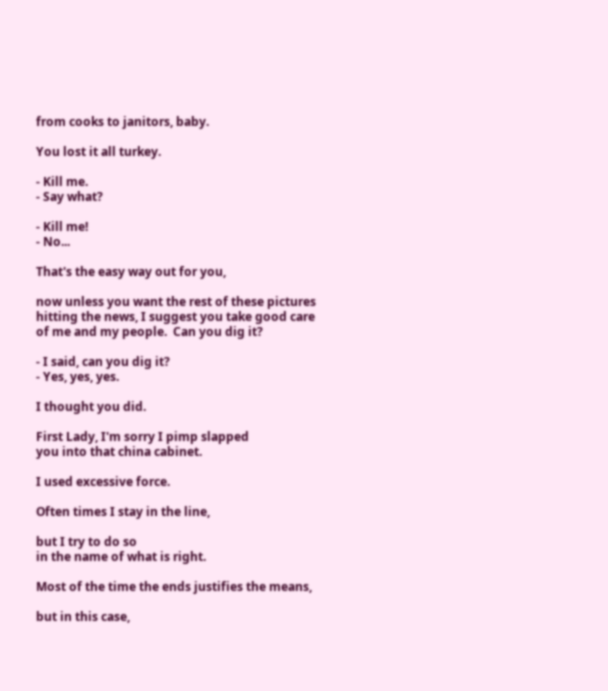from cooks to janitors, baby.

You lost it all turkey.

- Kill me.
- Say what?

- Kill me!
- No...

That's the easy way out for you,

now unless you want the rest of these pictures
hitting the news, I suggest you take good care
of me and my people.  Can you dig it?

- I said, can you dig it?
- Yes, yes, yes.

I thought you did.

First Lady, I'm sorry I pimp slapped
you into that china cabinet.

I used excessive force.

Often times I stay in the line,

but I try to do so
in the name of what is right.

Most of the time the ends justifies the means,

but in this case,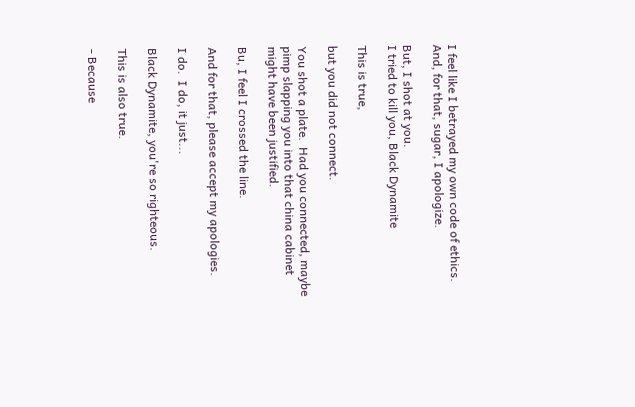I feel like I betrayed my own code of ethics.
And, for that, sugar, I apologize.

But, I shot at you.
I tried to kill you, Black Dynamite

This is true,

but you did not connect.

You shot a plate.  Had you connected, maybe
pimp slapping you into that china cabinet
might have been justified.

Bu, I feel I crossed the line.

And for that, please accept my apologies.

I do.  I do, it just...

Black Dynamite, you're so righteous.

This is also true.

- Because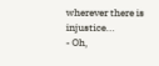wherever there is injustice...
- Oh,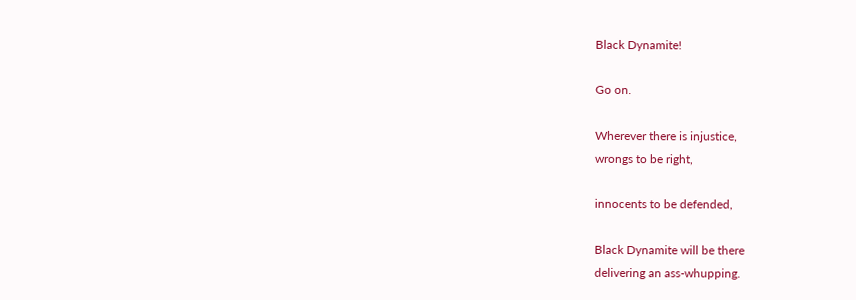Black Dynamite!

Go on.

Wherever there is injustice,
wrongs to be right,

innocents to be defended,

Black Dynamite will be there
delivering an ass-whupping.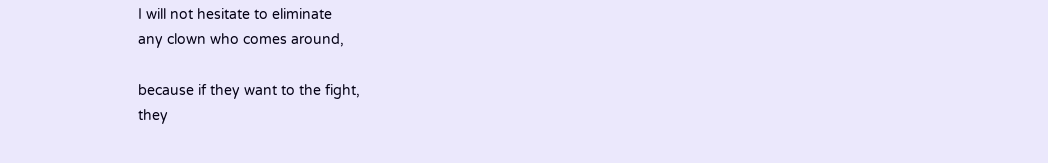I will not hesitate to eliminate
any clown who comes around,

because if they want to the fight,
they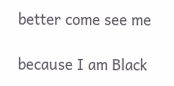better come see me

because I am Black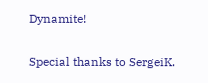Dynamite!

Special thanks to SergeiK.